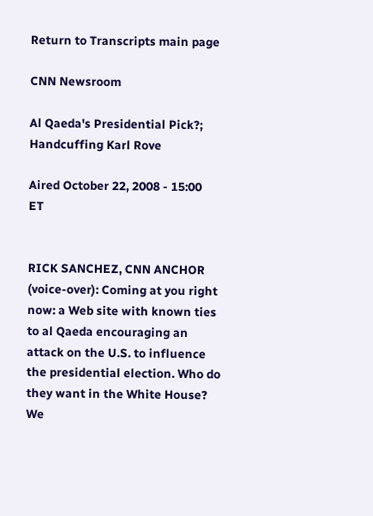Return to Transcripts main page

CNN Newsroom

Al Qaeda's Presidential Pick?; Handcuffing Karl Rove

Aired October 22, 2008 - 15:00   ET


RICK SANCHEZ, CNN ANCHOR (voice-over): Coming at you right now: a Web site with known ties to al Qaeda encouraging an attack on the U.S. to influence the presidential election. Who do they want in the White House? We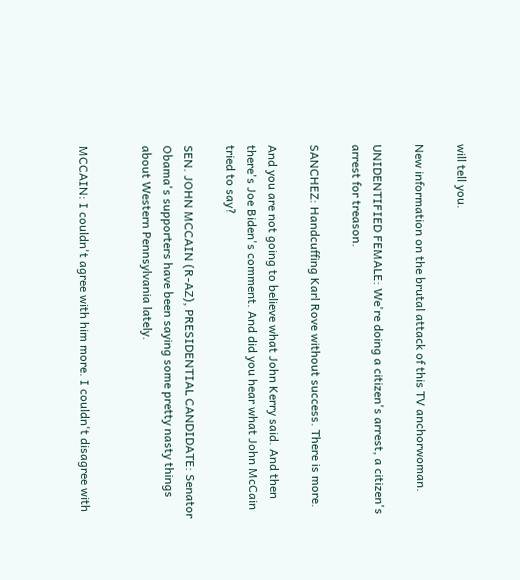will tell you.

New information on the brutal attack of this TV anchorwoman.

UNIDENTIFIED FEMALE: We're doing a citizen's arrest, a citizen's arrest for treason.

SANCHEZ: Handcuffing Karl Rove without success. There is more.

And you are not going to believe what John Kerry said. And then there's Joe Biden's comment. And did you hear what John McCain tried to say?

SEN. JOHN MCCAIN (R-AZ), PRESIDENTIAL CANDIDATE: Senator Obama's supporters have been saying some pretty nasty things about Western Pennsylvania lately.


MCCAIN: I couldn't agree with him more. I couldn't disagree with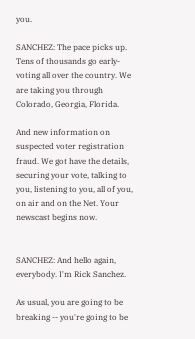you.

SANCHEZ: The pace picks up. Tens of thousands go early-voting all over the country. We are taking you through Colorado, Georgia, Florida.

And new information on suspected voter registration fraud. We got have the details, securing your vote, talking to you, listening to you, all of you, on air and on the Net. Your newscast begins now.


SANCHEZ: And hello again, everybody. I'm Rick Sanchez.

As usual, you are going to be breaking -- you're going to be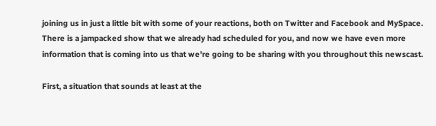joining us in just a little bit with some of your reactions, both on Twitter and Facebook and MySpace. There is a jampacked show that we already had scheduled for you, and now we have even more information that is coming into us that we're going to be sharing with you throughout this newscast.

First, a situation that sounds at least at the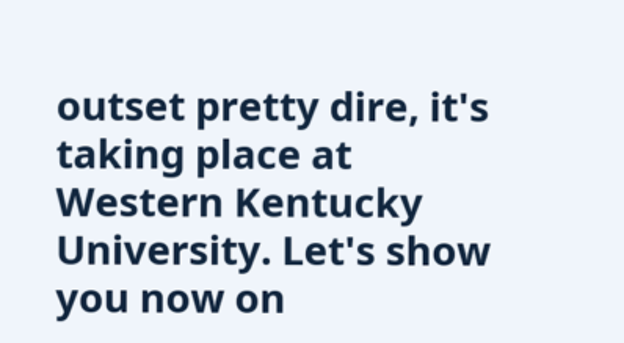outset pretty dire, it's taking place at Western Kentucky University. Let's show you now on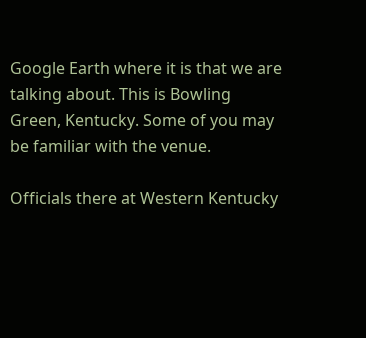Google Earth where it is that we are talking about. This is Bowling Green, Kentucky. Some of you may be familiar with the venue.

Officials there at Western Kentucky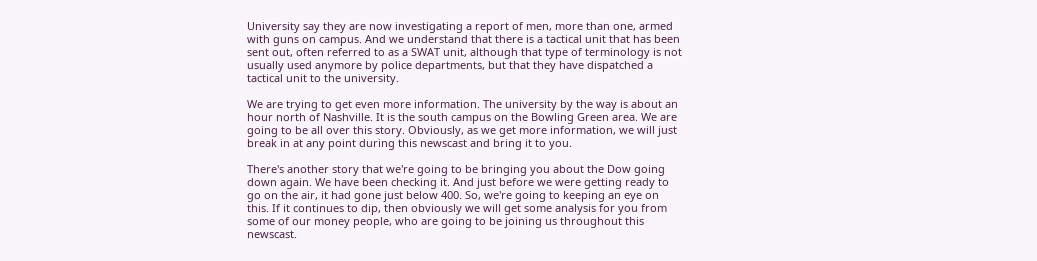University say they are now investigating a report of men, more than one, armed with guns on campus. And we understand that there is a tactical unit that has been sent out, often referred to as a SWAT unit, although that type of terminology is not usually used anymore by police departments, but that they have dispatched a tactical unit to the university.

We are trying to get even more information. The university by the way is about an hour north of Nashville. It is the south campus on the Bowling Green area. We are going to be all over this story. Obviously, as we get more information, we will just break in at any point during this newscast and bring it to you.

There's another story that we're going to be bringing you about the Dow going down again. We have been checking it. And just before we were getting ready to go on the air, it had gone just below 400. So, we're going to keeping an eye on this. If it continues to dip, then obviously we will get some analysis for you from some of our money people, who are going to be joining us throughout this newscast.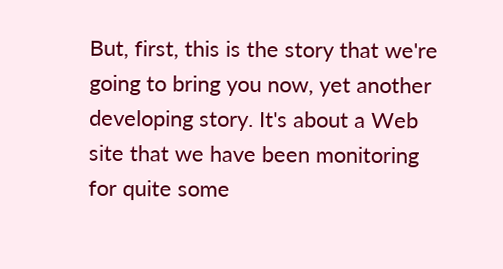But, first, this is the story that we're going to bring you now, yet another developing story. It's about a Web site that we have been monitoring for quite some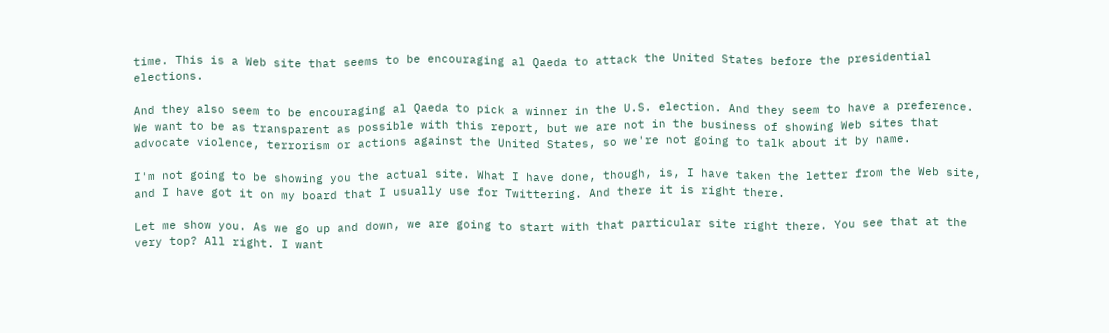time. This is a Web site that seems to be encouraging al Qaeda to attack the United States before the presidential elections.

And they also seem to be encouraging al Qaeda to pick a winner in the U.S. election. And they seem to have a preference. We want to be as transparent as possible with this report, but we are not in the business of showing Web sites that advocate violence, terrorism or actions against the United States, so we're not going to talk about it by name.

I'm not going to be showing you the actual site. What I have done, though, is, I have taken the letter from the Web site, and I have got it on my board that I usually use for Twittering. And there it is right there.

Let me show you. As we go up and down, we are going to start with that particular site right there. You see that at the very top? All right. I want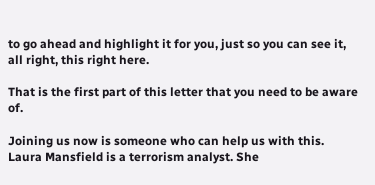to go ahead and highlight it for you, just so you can see it, all right, this right here.

That is the first part of this letter that you need to be aware of.

Joining us now is someone who can help us with this. Laura Mansfield is a terrorism analyst. She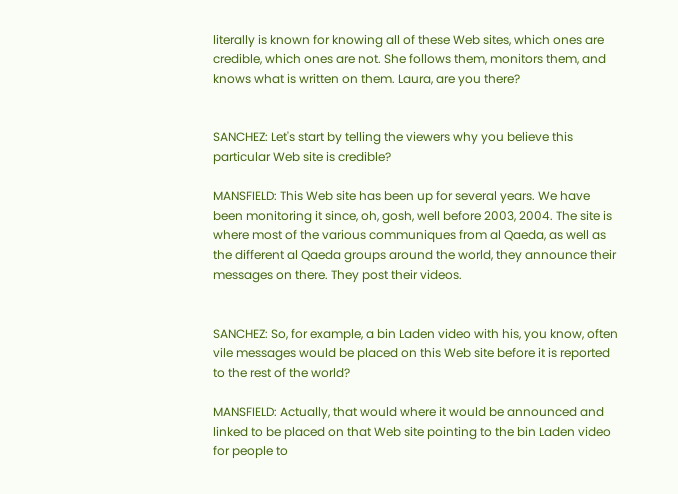literally is known for knowing all of these Web sites, which ones are credible, which ones are not. She follows them, monitors them, and knows what is written on them. Laura, are you there?


SANCHEZ: Let's start by telling the viewers why you believe this particular Web site is credible?

MANSFIELD: This Web site has been up for several years. We have been monitoring it since, oh, gosh, well before 2003, 2004. The site is where most of the various communiques from al Qaeda, as well as the different al Qaeda groups around the world, they announce their messages on there. They post their videos.


SANCHEZ: So, for example, a bin Laden video with his, you know, often vile messages would be placed on this Web site before it is reported to the rest of the world?

MANSFIELD: Actually, that would where it would be announced and linked to be placed on that Web site pointing to the bin Laden video for people to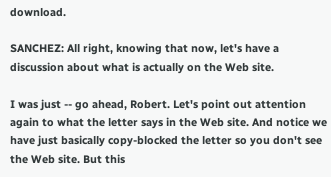download.

SANCHEZ: All right, knowing that now, let's have a discussion about what is actually on the Web site.

I was just -- go ahead, Robert. Let's point out attention again to what the letter says in the Web site. And notice we have just basically copy-blocked the letter so you don't see the Web site. But this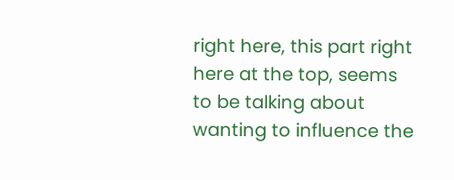right here, this part right here at the top, seems to be talking about wanting to influence the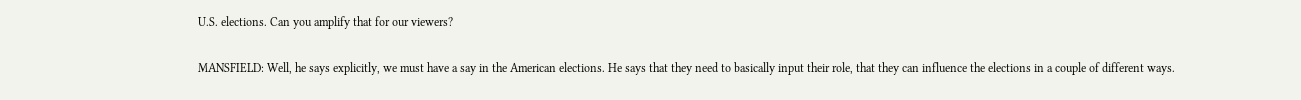U.S. elections. Can you amplify that for our viewers?

MANSFIELD: Well, he says explicitly, we must have a say in the American elections. He says that they need to basically input their role, that they can influence the elections in a couple of different ways.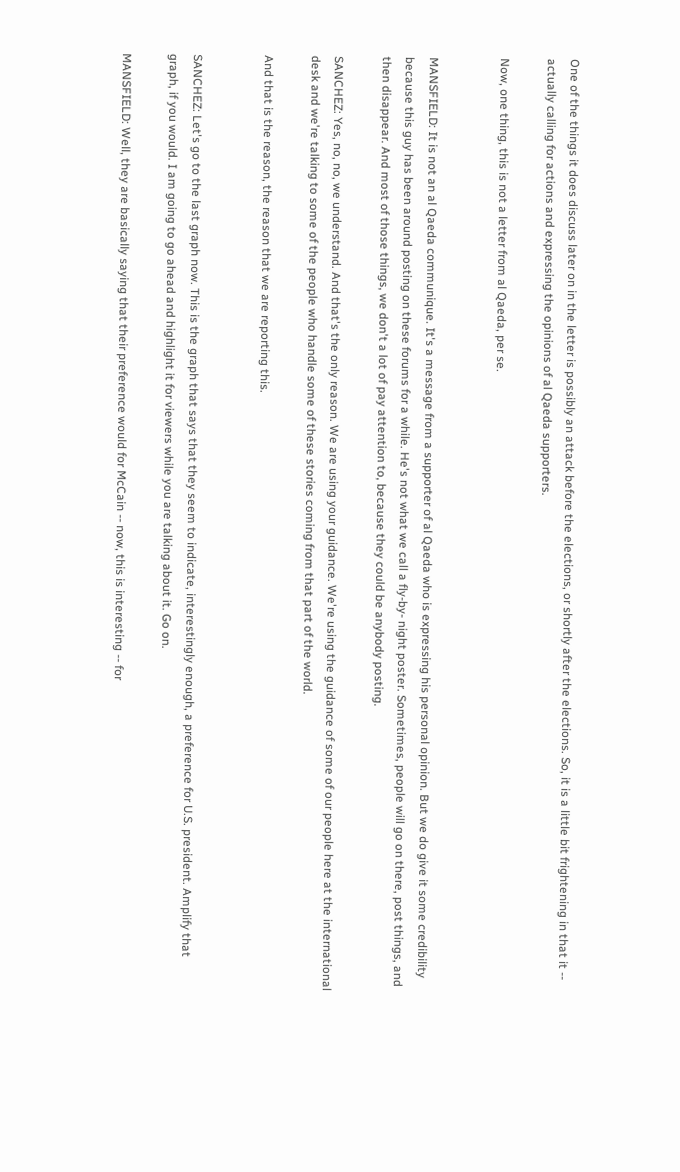One of the things it does discuss later on in the letter is possibly an attack before the elections, or shortly after the elections. So, it is a little bit frightening in that it -- actually calling for actions and expressing the opinions of al Qaeda supporters.

Now, one thing, this is not a letter from al Qaeda, per se.


MANSFIELD: It is not an al Qaeda communique. It's a message from a supporter of al Qaeda who is expressing his personal opinion. But we do give it some credibility because this guy has been around posting on these forums for a while. He's not what we call a fly-by- night poster. Sometimes, people will go on there, post things, and then disappear. And most of those things, we don't a lot of pay attention to, because they could be anybody posting.

SANCHEZ: Yes, no, no, we understand. And that's the only reason. We are using your guidance. We're using the guidance of some of our people here at the international desk and we're talking to some of the people who handle some of these stories coming from that part of the world.

And that is the reason, the reason that we are reporting this.


SANCHEZ: Let's go to the last graph now. This is the graph that says that they seem to indicate, interestingly enough, a preference for U.S. president. Amplify that graph, if you would. I am going to go ahead and highlight it for viewers while you are talking about it. Go on.

MANSFIELD: Well, they are basically saying that their preference would for McCain -- now, this is interesting -- for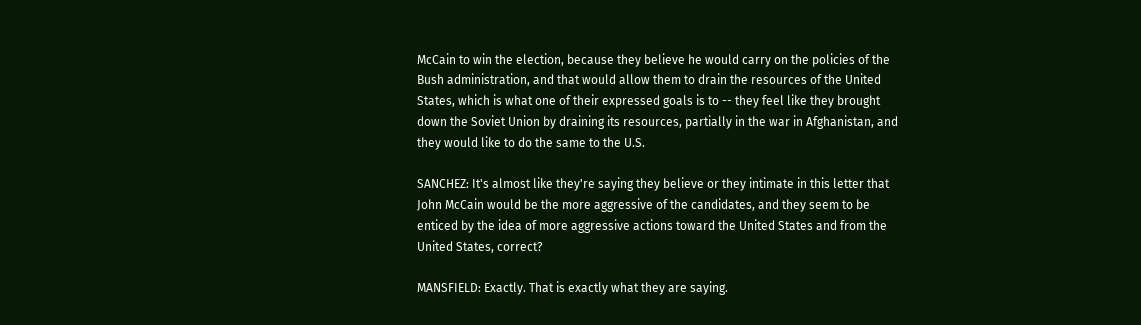McCain to win the election, because they believe he would carry on the policies of the Bush administration, and that would allow them to drain the resources of the United States, which is what one of their expressed goals is to -- they feel like they brought down the Soviet Union by draining its resources, partially in the war in Afghanistan, and they would like to do the same to the U.S.

SANCHEZ: It's almost like they're saying they believe or they intimate in this letter that John McCain would be the more aggressive of the candidates, and they seem to be enticed by the idea of more aggressive actions toward the United States and from the United States, correct?

MANSFIELD: Exactly. That is exactly what they are saying.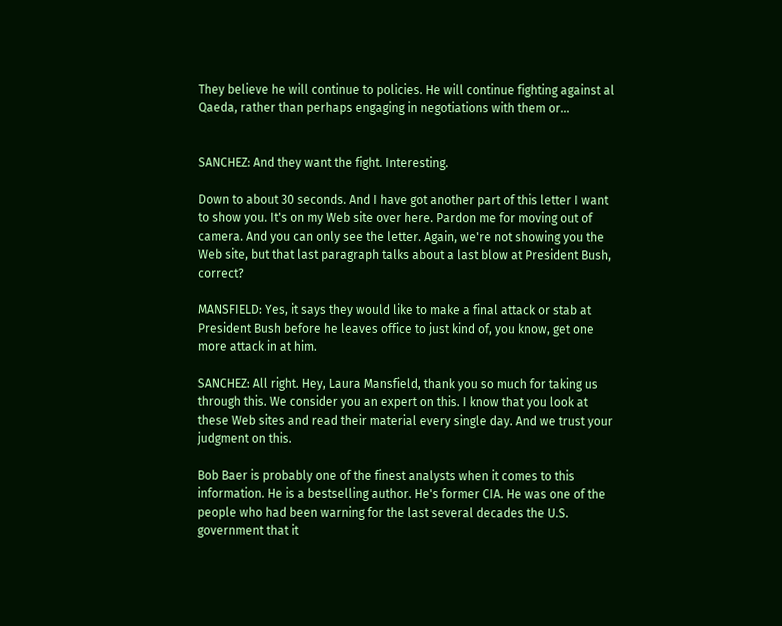They believe he will continue to policies. He will continue fighting against al Qaeda, rather than perhaps engaging in negotiations with them or...


SANCHEZ: And they want the fight. Interesting.

Down to about 30 seconds. And I have got another part of this letter I want to show you. It's on my Web site over here. Pardon me for moving out of camera. And you can only see the letter. Again, we're not showing you the Web site, but that last paragraph talks about a last blow at President Bush, correct?

MANSFIELD: Yes, it says they would like to make a final attack or stab at President Bush before he leaves office to just kind of, you know, get one more attack in at him.

SANCHEZ: All right. Hey, Laura Mansfield, thank you so much for taking us through this. We consider you an expert on this. I know that you look at these Web sites and read their material every single day. And we trust your judgment on this.

Bob Baer is probably one of the finest analysts when it comes to this information. He is a bestselling author. He's former CIA. He was one of the people who had been warning for the last several decades the U.S. government that it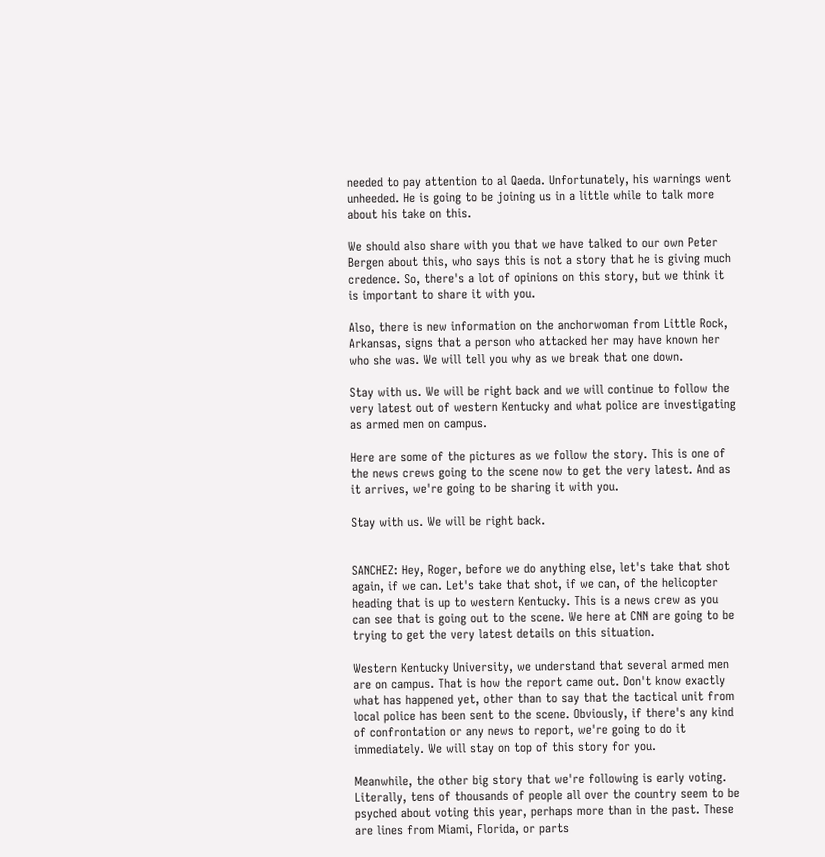needed to pay attention to al Qaeda. Unfortunately, his warnings went unheeded. He is going to be joining us in a little while to talk more about his take on this.

We should also share with you that we have talked to our own Peter Bergen about this, who says this is not a story that he is giving much credence. So, there's a lot of opinions on this story, but we think it is important to share it with you.

Also, there is new information on the anchorwoman from Little Rock, Arkansas, signs that a person who attacked her may have known her who she was. We will tell you why as we break that one down.

Stay with us. We will be right back and we will continue to follow the very latest out of western Kentucky and what police are investigating as armed men on campus.

Here are some of the pictures as we follow the story. This is one of the news crews going to the scene now to get the very latest. And as it arrives, we're going to be sharing it with you.

Stay with us. We will be right back.


SANCHEZ: Hey, Roger, before we do anything else, let's take that shot again, if we can. Let's take that shot, if we can, of the helicopter heading that is up to western Kentucky. This is a news crew as you can see that is going out to the scene. We here at CNN are going to be trying to get the very latest details on this situation.

Western Kentucky University, we understand that several armed men are on campus. That is how the report came out. Don't know exactly what has happened yet, other than to say that the tactical unit from local police has been sent to the scene. Obviously, if there's any kind of confrontation or any news to report, we're going to do it immediately. We will stay on top of this story for you.

Meanwhile, the other big story that we're following is early voting. Literally, tens of thousands of people all over the country seem to be psyched about voting this year, perhaps more than in the past. These are lines from Miami, Florida, or parts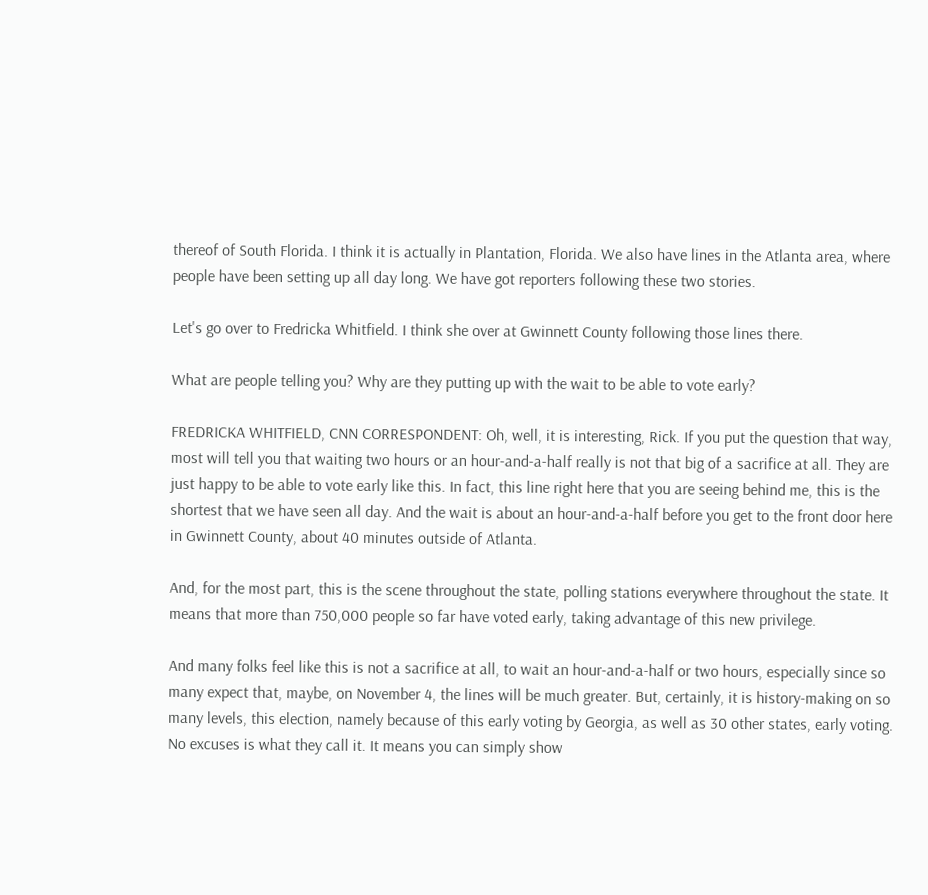thereof of South Florida. I think it is actually in Plantation, Florida. We also have lines in the Atlanta area, where people have been setting up all day long. We have got reporters following these two stories.

Let's go over to Fredricka Whitfield. I think she over at Gwinnett County following those lines there.

What are people telling you? Why are they putting up with the wait to be able to vote early?

FREDRICKA WHITFIELD, CNN CORRESPONDENT: Oh, well, it is interesting, Rick. If you put the question that way, most will tell you that waiting two hours or an hour-and-a-half really is not that big of a sacrifice at all. They are just happy to be able to vote early like this. In fact, this line right here that you are seeing behind me, this is the shortest that we have seen all day. And the wait is about an hour-and-a-half before you get to the front door here in Gwinnett County, about 40 minutes outside of Atlanta.

And, for the most part, this is the scene throughout the state, polling stations everywhere throughout the state. It means that more than 750,000 people so far have voted early, taking advantage of this new privilege.

And many folks feel like this is not a sacrifice at all, to wait an hour-and-a-half or two hours, especially since so many expect that, maybe, on November 4, the lines will be much greater. But, certainly, it is history-making on so many levels, this election, namely because of this early voting by Georgia, as well as 30 other states, early voting. No excuses is what they call it. It means you can simply show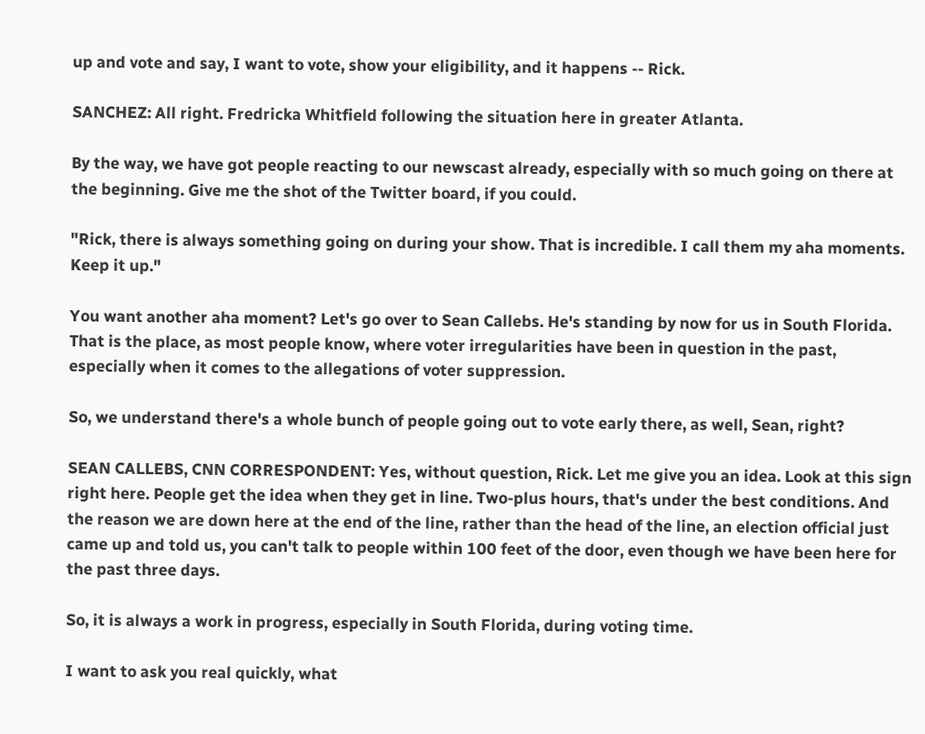up and vote and say, I want to vote, show your eligibility, and it happens -- Rick.

SANCHEZ: All right. Fredricka Whitfield following the situation here in greater Atlanta.

By the way, we have got people reacting to our newscast already, especially with so much going on there at the beginning. Give me the shot of the Twitter board, if you could.

"Rick, there is always something going on during your show. That is incredible. I call them my aha moments. Keep it up."

You want another aha moment? Let's go over to Sean Callebs. He's standing by now for us in South Florida. That is the place, as most people know, where voter irregularities have been in question in the past, especially when it comes to the allegations of voter suppression.

So, we understand there's a whole bunch of people going out to vote early there, as well, Sean, right?

SEAN CALLEBS, CNN CORRESPONDENT: Yes, without question, Rick. Let me give you an idea. Look at this sign right here. People get the idea when they get in line. Two-plus hours, that's under the best conditions. And the reason we are down here at the end of the line, rather than the head of the line, an election official just came up and told us, you can't talk to people within 100 feet of the door, even though we have been here for the past three days.

So, it is always a work in progress, especially in South Florida, during voting time.

I want to ask you real quickly, what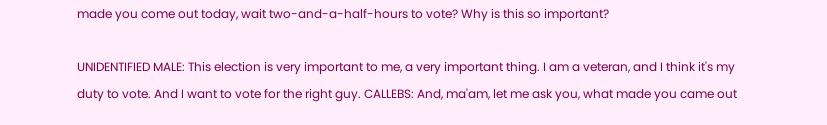made you come out today, wait two-and-a-half-hours to vote? Why is this so important?

UNIDENTIFIED MALE: This election is very important to me, a very important thing. I am a veteran, and I think it's my duty to vote. And I want to vote for the right guy. CALLEBS: And, ma'am, let me ask you, what made you came out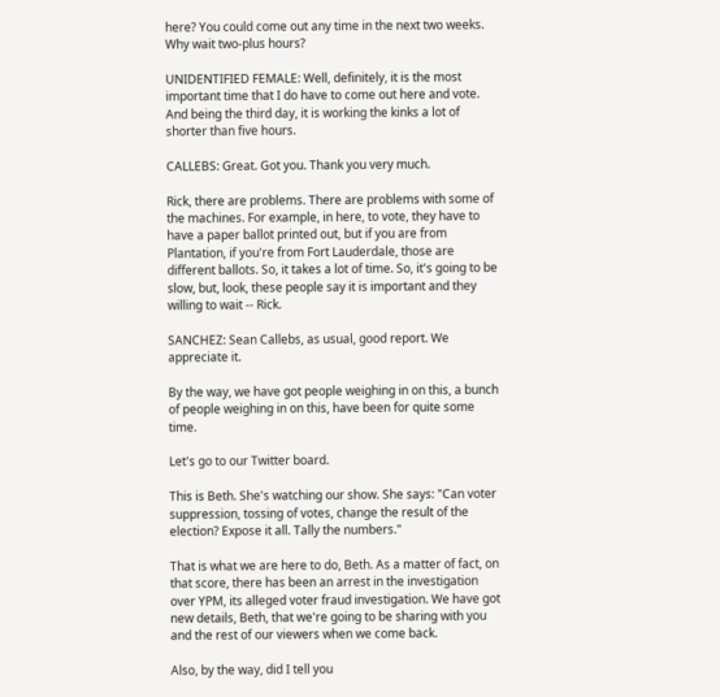here? You could come out any time in the next two weeks. Why wait two-plus hours?

UNIDENTIFIED FEMALE: Well, definitely, it is the most important time that I do have to come out here and vote. And being the third day, it is working the kinks a lot of shorter than five hours.

CALLEBS: Great. Got you. Thank you very much.

Rick, there are problems. There are problems with some of the machines. For example, in here, to vote, they have to have a paper ballot printed out, but if you are from Plantation, if you're from Fort Lauderdale, those are different ballots. So, it takes a lot of time. So, it's going to be slow, but, look, these people say it is important and they willing to wait -- Rick.

SANCHEZ: Sean Callebs, as usual, good report. We appreciate it.

By the way, we have got people weighing in on this, a bunch of people weighing in on this, have been for quite some time.

Let's go to our Twitter board.

This is Beth. She's watching our show. She says: "Can voter suppression, tossing of votes, change the result of the election? Expose it all. Tally the numbers."

That is what we are here to do, Beth. As a matter of fact, on that score, there has been an arrest in the investigation over YPM, its alleged voter fraud investigation. We have got new details, Beth, that we're going to be sharing with you and the rest of our viewers when we come back.

Also, by the way, did I tell you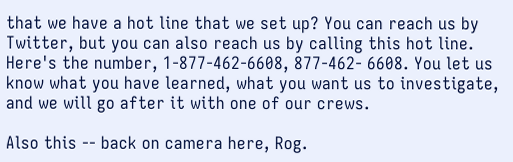that we have a hot line that we set up? You can reach us by Twitter, but you can also reach us by calling this hot line. Here's the number, 1-877-462-6608, 877-462- 6608. You let us know what you have learned, what you want us to investigate, and we will go after it with one of our crews.

Also this -- back on camera here, Rog.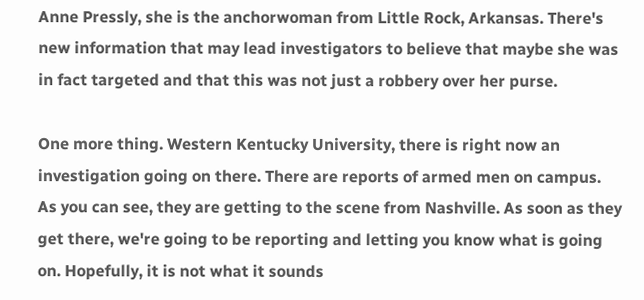Anne Pressly, she is the anchorwoman from Little Rock, Arkansas. There's new information that may lead investigators to believe that maybe she was in fact targeted and that this was not just a robbery over her purse.

One more thing. Western Kentucky University, there is right now an investigation going on there. There are reports of armed men on campus. As you can see, they are getting to the scene from Nashville. As soon as they get there, we're going to be reporting and letting you know what is going on. Hopefully, it is not what it sounds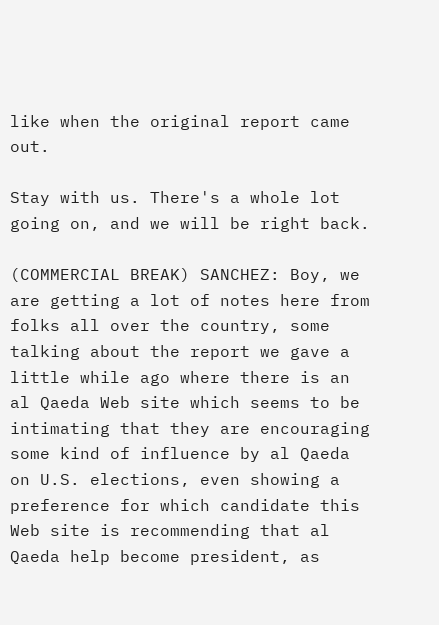like when the original report came out.

Stay with us. There's a whole lot going on, and we will be right back.

(COMMERCIAL BREAK) SANCHEZ: Boy, we are getting a lot of notes here from folks all over the country, some talking about the report we gave a little while ago where there is an al Qaeda Web site which seems to be intimating that they are encouraging some kind of influence by al Qaeda on U.S. elections, even showing a preference for which candidate this Web site is recommending that al Qaeda help become president, as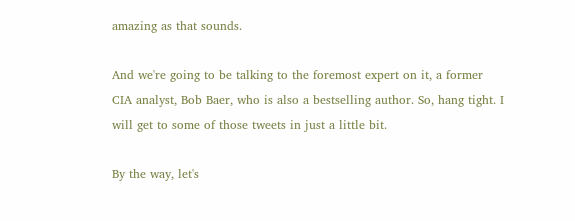amazing as that sounds.

And we're going to be talking to the foremost expert on it, a former CIA analyst, Bob Baer, who is also a bestselling author. So, hang tight. I will get to some of those tweets in just a little bit.

By the way, let's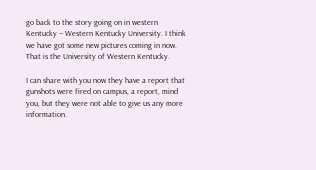go back to the story going on in western Kentucky -- Western Kentucky University. I think we have got some new pictures coming in now. That is the University of Western Kentucky.

I can share with you now they have a report that gunshots were fired on campus, a report, mind you, but they were not able to give us any more information.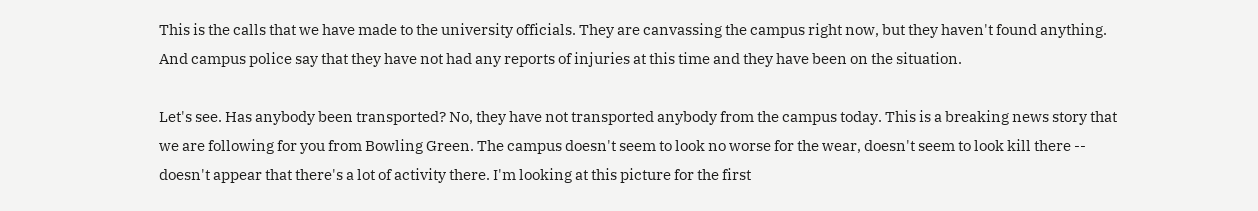This is the calls that we have made to the university officials. They are canvassing the campus right now, but they haven't found anything. And campus police say that they have not had any reports of injuries at this time and they have been on the situation.

Let's see. Has anybody been transported? No, they have not transported anybody from the campus today. This is a breaking news story that we are following for you from Bowling Green. The campus doesn't seem to look no worse for the wear, doesn't seem to look kill there -- doesn't appear that there's a lot of activity there. I'm looking at this picture for the first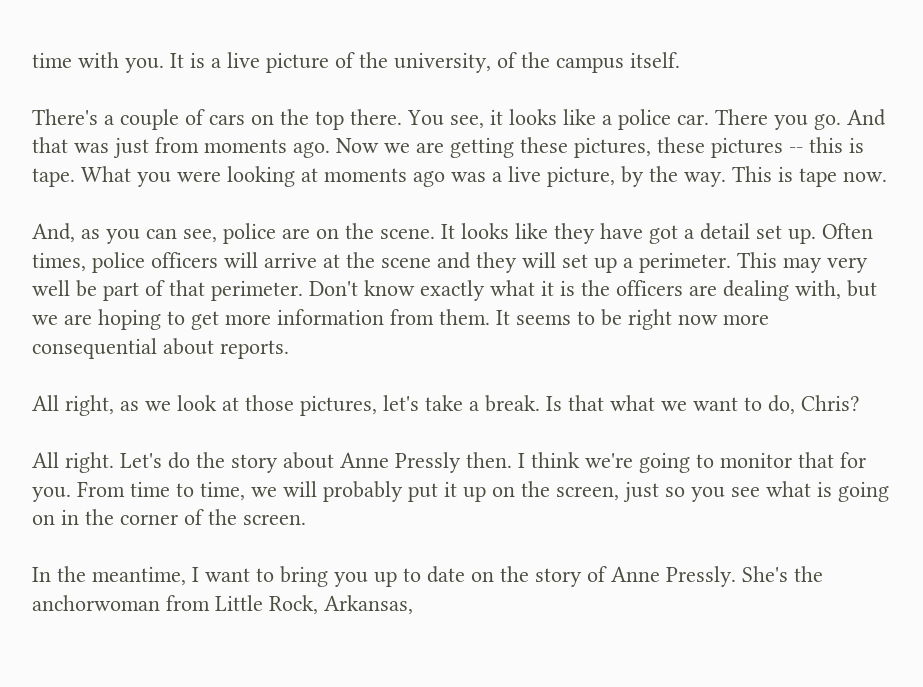time with you. It is a live picture of the university, of the campus itself.

There's a couple of cars on the top there. You see, it looks like a police car. There you go. And that was just from moments ago. Now we are getting these pictures, these pictures -- this is tape. What you were looking at moments ago was a live picture, by the way. This is tape now.

And, as you can see, police are on the scene. It looks like they have got a detail set up. Often times, police officers will arrive at the scene and they will set up a perimeter. This may very well be part of that perimeter. Don't know exactly what it is the officers are dealing with, but we are hoping to get more information from them. It seems to be right now more consequential about reports.

All right, as we look at those pictures, let's take a break. Is that what we want to do, Chris?

All right. Let's do the story about Anne Pressly then. I think we're going to monitor that for you. From time to time, we will probably put it up on the screen, just so you see what is going on in the corner of the screen.

In the meantime, I want to bring you up to date on the story of Anne Pressly. She's the anchorwoman from Little Rock, Arkansas,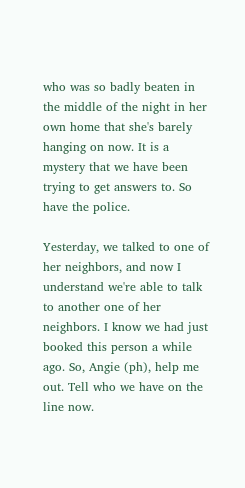who was so badly beaten in the middle of the night in her own home that she's barely hanging on now. It is a mystery that we have been trying to get answers to. So have the police.

Yesterday, we talked to one of her neighbors, and now I understand we're able to talk to another one of her neighbors. I know we had just booked this person a while ago. So, Angie (ph), help me out. Tell who we have on the line now.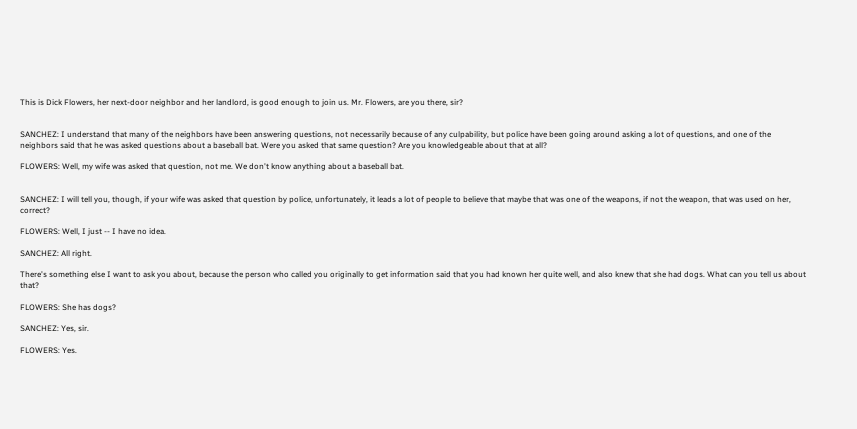This is Dick Flowers, her next-door neighbor and her landlord, is good enough to join us. Mr. Flowers, are you there, sir?


SANCHEZ: I understand that many of the neighbors have been answering questions, not necessarily because of any culpability, but police have been going around asking a lot of questions, and one of the neighbors said that he was asked questions about a baseball bat. Were you asked that same question? Are you knowledgeable about that at all?

FLOWERS: Well, my wife was asked that question, not me. We don't know anything about a baseball bat.


SANCHEZ: I will tell you, though, if your wife was asked that question by police, unfortunately, it leads a lot of people to believe that maybe that was one of the weapons, if not the weapon, that was used on her, correct?

FLOWERS: Well, I just -- I have no idea.

SANCHEZ: All right.

There's something else I want to ask you about, because the person who called you originally to get information said that you had known her quite well, and also knew that she had dogs. What can you tell us about that?

FLOWERS: She has dogs?

SANCHEZ: Yes, sir.

FLOWERS: Yes.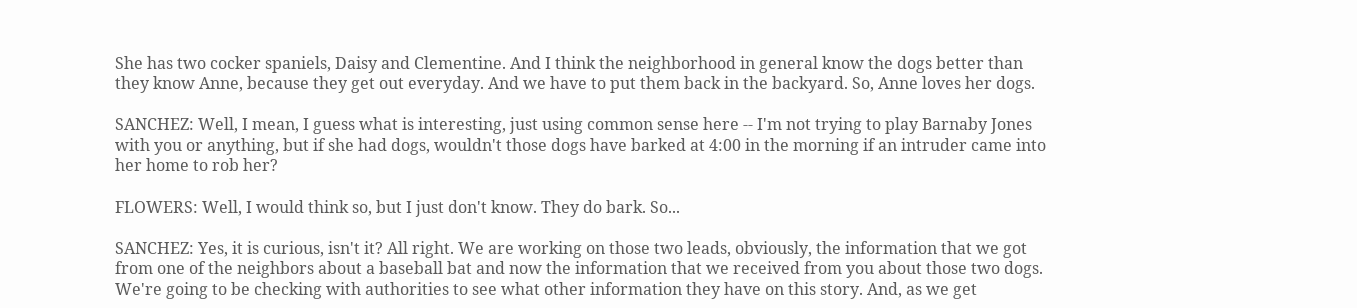She has two cocker spaniels, Daisy and Clementine. And I think the neighborhood in general know the dogs better than they know Anne, because they get out everyday. And we have to put them back in the backyard. So, Anne loves her dogs.

SANCHEZ: Well, I mean, I guess what is interesting, just using common sense here -- I'm not trying to play Barnaby Jones with you or anything, but if she had dogs, wouldn't those dogs have barked at 4:00 in the morning if an intruder came into her home to rob her?

FLOWERS: Well, I would think so, but I just don't know. They do bark. So...

SANCHEZ: Yes, it is curious, isn't it? All right. We are working on those two leads, obviously, the information that we got from one of the neighbors about a baseball bat and now the information that we received from you about those two dogs. We're going to be checking with authorities to see what other information they have on this story. And, as we get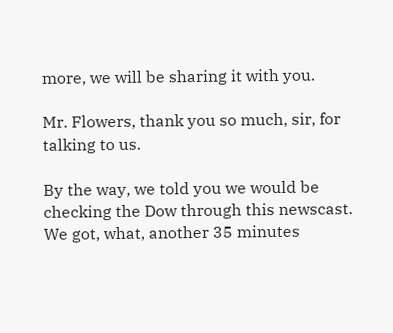more, we will be sharing it with you.

Mr. Flowers, thank you so much, sir, for talking to us.

By the way, we told you we would be checking the Dow through this newscast. We got, what, another 35 minutes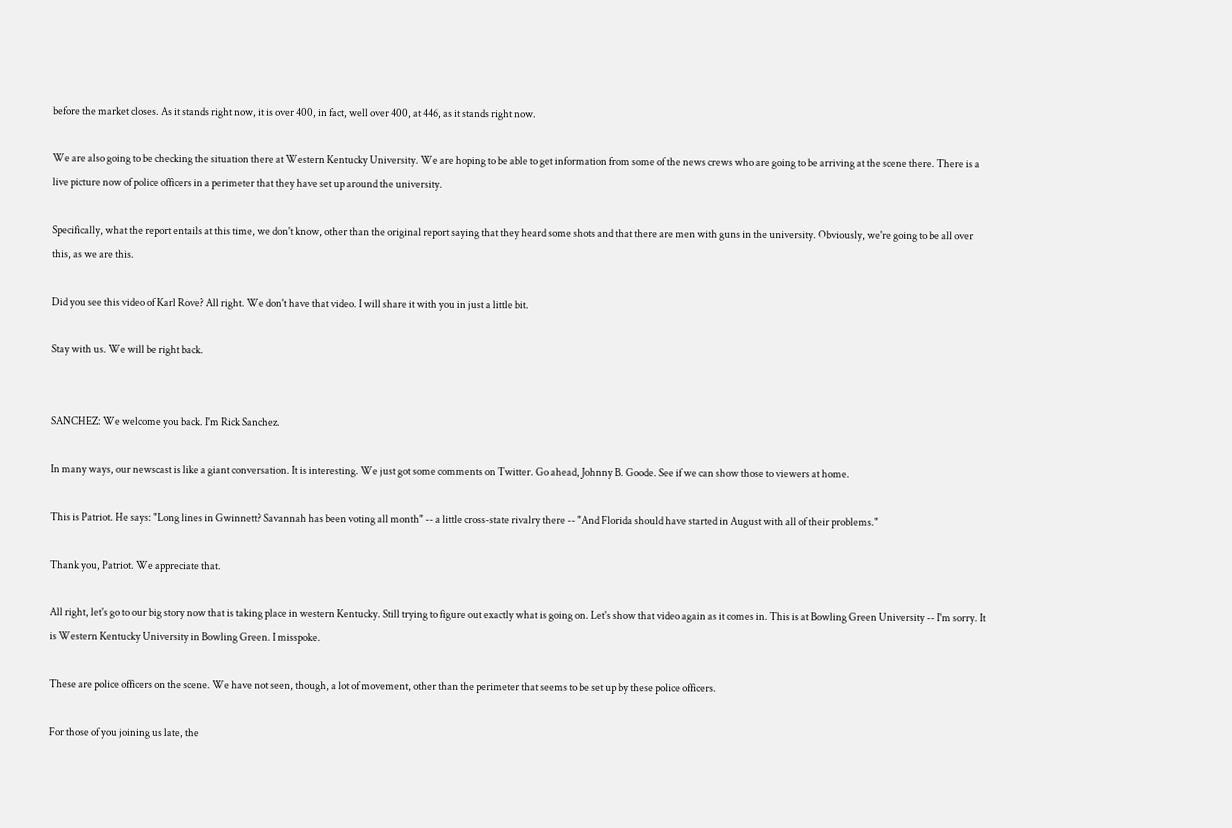before the market closes. As it stands right now, it is over 400, in fact, well over 400, at 446, as it stands right now.

We are also going to be checking the situation there at Western Kentucky University. We are hoping to be able to get information from some of the news crews who are going to be arriving at the scene there. There is a live picture now of police officers in a perimeter that they have set up around the university.

Specifically, what the report entails at this time, we don't know, other than the original report saying that they heard some shots and that there are men with guns in the university. Obviously, we're going to be all over this, as we are this.

Did you see this video of Karl Rove? All right. We don't have that video. I will share it with you in just a little bit.

Stay with us. We will be right back.


SANCHEZ: We welcome you back. I'm Rick Sanchez.

In many ways, our newscast is like a giant conversation. It is interesting. We just got some comments on Twitter. Go ahead, Johnny B. Goode. See if we can show those to viewers at home.

This is Patriot. He says: "Long lines in Gwinnett? Savannah has been voting all month" -- a little cross-state rivalry there -- "And Florida should have started in August with all of their problems."

Thank you, Patriot. We appreciate that.

All right, let's go to our big story now that is taking place in western Kentucky. Still trying to figure out exactly what is going on. Let's show that video again as it comes in. This is at Bowling Green University -- I'm sorry. It is Western Kentucky University in Bowling Green. I misspoke.

These are police officers on the scene. We have not seen, though, a lot of movement, other than the perimeter that seems to be set up by these police officers.

For those of you joining us late, the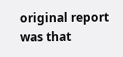original report was that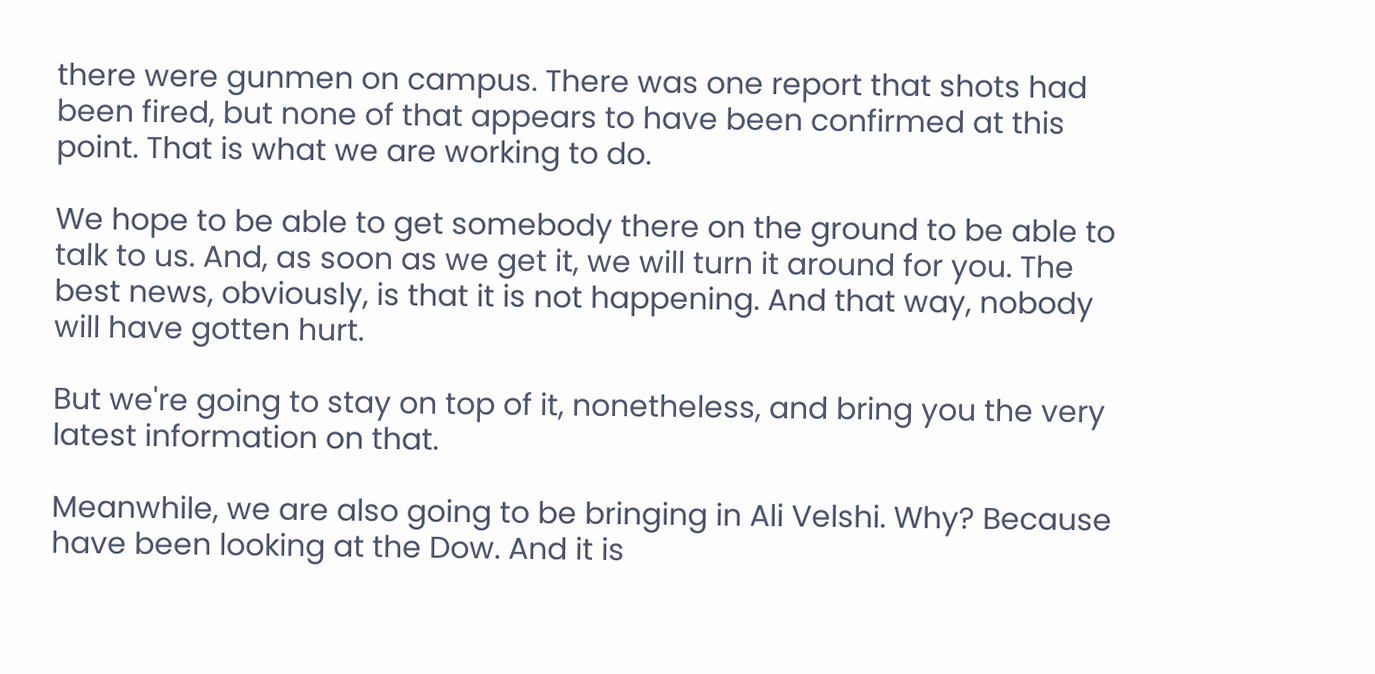there were gunmen on campus. There was one report that shots had been fired, but none of that appears to have been confirmed at this point. That is what we are working to do.

We hope to be able to get somebody there on the ground to be able to talk to us. And, as soon as we get it, we will turn it around for you. The best news, obviously, is that it is not happening. And that way, nobody will have gotten hurt.

But we're going to stay on top of it, nonetheless, and bring you the very latest information on that.

Meanwhile, we are also going to be bringing in Ali Velshi. Why? Because have been looking at the Dow. And it is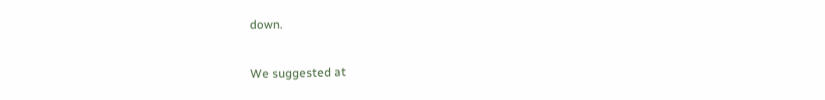down.

We suggested at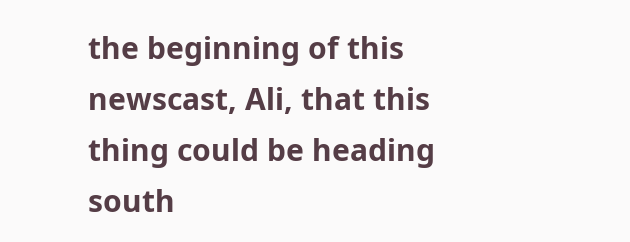the beginning of this newscast, Ali, that this thing could be heading south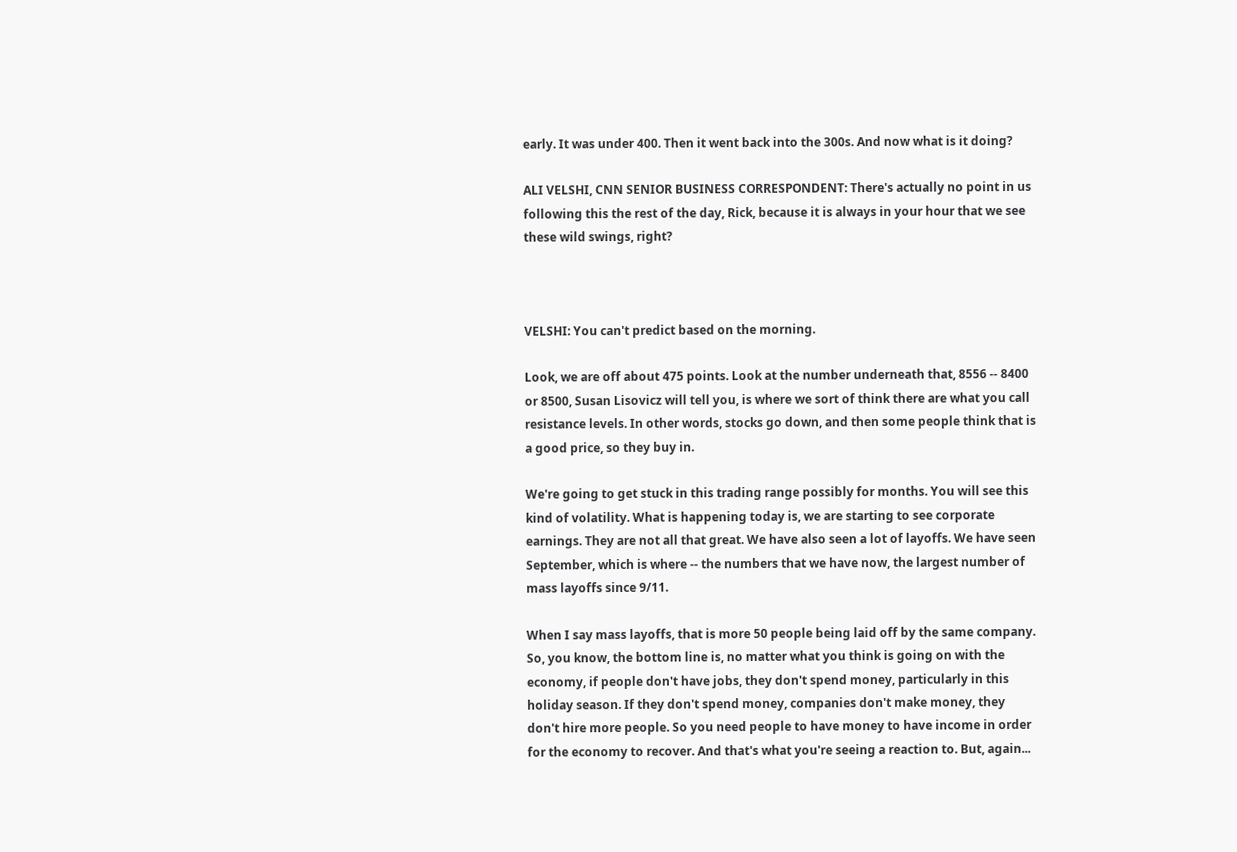early. It was under 400. Then it went back into the 300s. And now what is it doing?

ALI VELSHI, CNN SENIOR BUSINESS CORRESPONDENT: There's actually no point in us following this the rest of the day, Rick, because it is always in your hour that we see these wild swings, right?



VELSHI: You can't predict based on the morning.

Look, we are off about 475 points. Look at the number underneath that, 8556 -- 8400 or 8500, Susan Lisovicz will tell you, is where we sort of think there are what you call resistance levels. In other words, stocks go down, and then some people think that is a good price, so they buy in.

We're going to get stuck in this trading range possibly for months. You will see this kind of volatility. What is happening today is, we are starting to see corporate earnings. They are not all that great. We have also seen a lot of layoffs. We have seen September, which is where -- the numbers that we have now, the largest number of mass layoffs since 9/11.

When I say mass layoffs, that is more 50 people being laid off by the same company. So, you know, the bottom line is, no matter what you think is going on with the economy, if people don't have jobs, they don't spend money, particularly in this holiday season. If they don't spend money, companies don't make money, they don't hire more people. So you need people to have money to have income in order for the economy to recover. And that's what you're seeing a reaction to. But, again...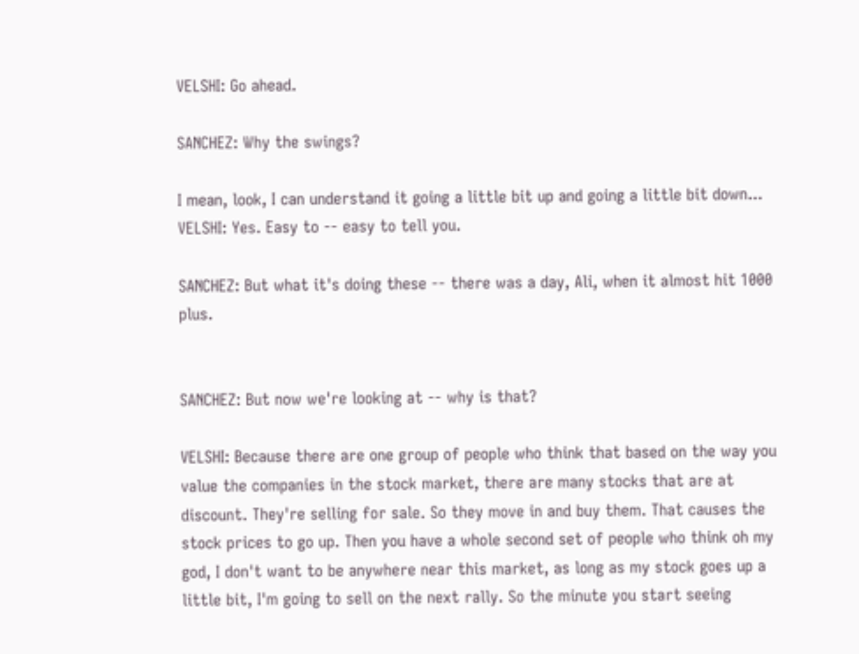VELSHI: Go ahead.

SANCHEZ: Why the swings?

I mean, look, I can understand it going a little bit up and going a little bit down... VELSHI: Yes. Easy to -- easy to tell you.

SANCHEZ: But what it's doing these -- there was a day, Ali, when it almost hit 1000 plus.


SANCHEZ: But now we're looking at -- why is that?

VELSHI: Because there are one group of people who think that based on the way you value the companies in the stock market, there are many stocks that are at discount. They're selling for sale. So they move in and buy them. That causes the stock prices to go up. Then you have a whole second set of people who think oh my god, I don't want to be anywhere near this market, as long as my stock goes up a little bit, I'm going to sell on the next rally. So the minute you start seeing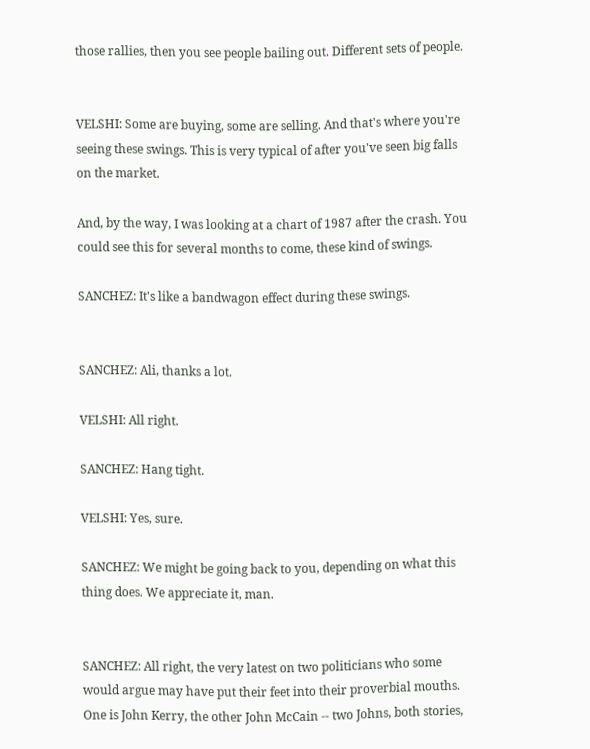those rallies, then you see people bailing out. Different sets of people.


VELSHI: Some are buying, some are selling. And that's where you're seeing these swings. This is very typical of after you've seen big falls on the market.

And, by the way, I was looking at a chart of 1987 after the crash. You could see this for several months to come, these kind of swings.

SANCHEZ: It's like a bandwagon effect during these swings.


SANCHEZ: Ali, thanks a lot.

VELSHI: All right.

SANCHEZ: Hang tight.

VELSHI: Yes, sure.

SANCHEZ: We might be going back to you, depending on what this thing does. We appreciate it, man.


SANCHEZ: All right, the very latest on two politicians who some would argue may have put their feet into their proverbial mouths. One is John Kerry, the other John McCain -- two Johns, both stories,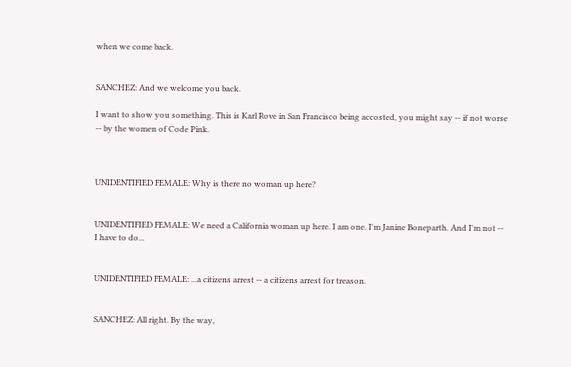when we come back.


SANCHEZ: And we welcome you back.

I want to show you something. This is Karl Rove in San Francisco being accosted, you might say -- if not worse -- by the women of Code Pink.



UNIDENTIFIED FEMALE: Why is there no woman up here?


UNIDENTIFIED FEMALE: We need a California woman up here. I am one. I'm Janine Boneparth. And I'm not -- I have to do...


UNIDENTIFIED FEMALE: ...a citizens arrest -- a citizens arrest for treason.


SANCHEZ: All right. By the way,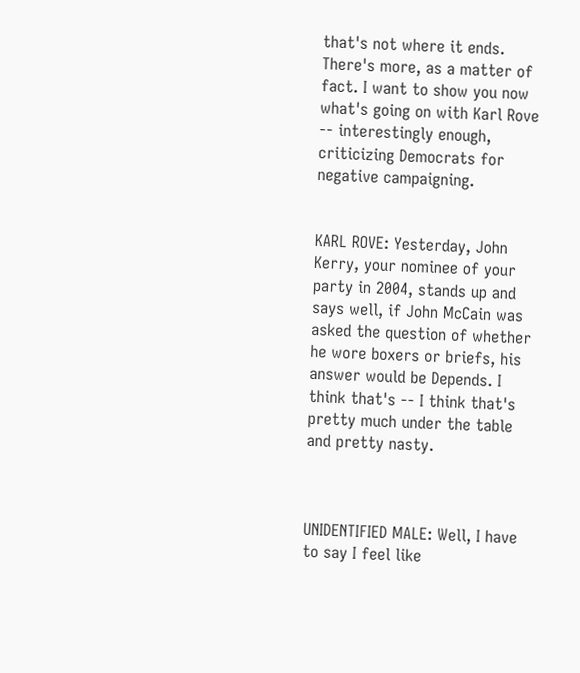that's not where it ends. There's more, as a matter of fact. I want to show you now what's going on with Karl Rove -- interestingly enough, criticizing Democrats for negative campaigning.


KARL ROVE: Yesterday, John Kerry, your nominee of your party in 2004, stands up and says well, if John McCain was asked the question of whether he wore boxers or briefs, his answer would be Depends. I think that's -- I think that's pretty much under the table and pretty nasty.



UNIDENTIFIED MALE: Well, I have to say I feel like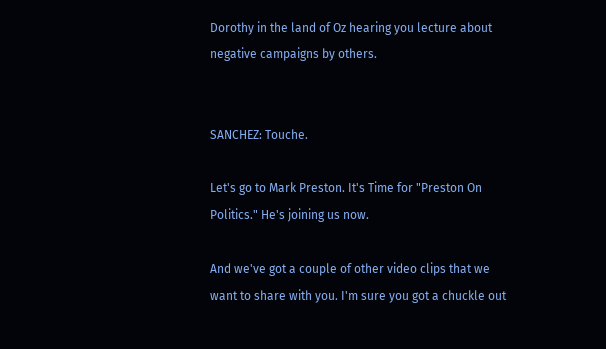Dorothy in the land of Oz hearing you lecture about negative campaigns by others.


SANCHEZ: Touche.

Let's go to Mark Preston. It's Time for "Preston On Politics." He's joining us now.

And we've got a couple of other video clips that we want to share with you. I'm sure you got a chuckle out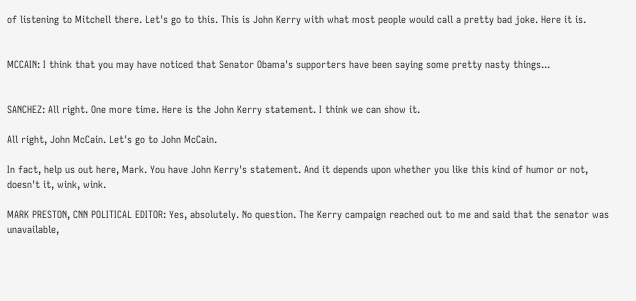of listening to Mitchell there. Let's go to this. This is John Kerry with what most people would call a pretty bad joke. Here it is.


MCCAIN: I think that you may have noticed that Senator Obama's supporters have been saying some pretty nasty things...


SANCHEZ: All right. One more time. Here is the John Kerry statement. I think we can show it.

All right, John McCain. Let's go to John McCain.

In fact, help us out here, Mark. You have John Kerry's statement. And it depends upon whether you like this kind of humor or not, doesn't it, wink, wink.

MARK PRESTON, CNN POLITICAL EDITOR: Yes, absolutely. No question. The Kerry campaign reached out to me and said that the senator was unavailable,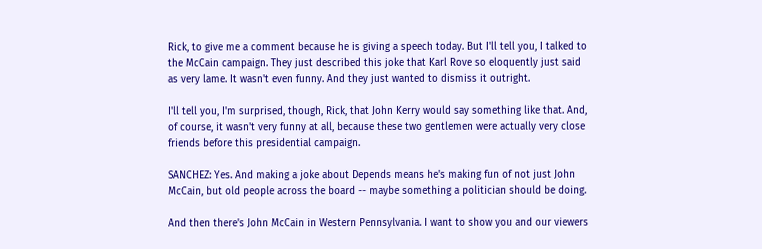Rick, to give me a comment because he is giving a speech today. But I'll tell you, I talked to the McCain campaign. They just described this joke that Karl Rove so eloquently just said as very lame. It wasn't even funny. And they just wanted to dismiss it outright.

I'll tell you, I'm surprised, though, Rick, that John Kerry would say something like that. And, of course, it wasn't very funny at all, because these two gentlemen were actually very close friends before this presidential campaign.

SANCHEZ: Yes. And making a joke about Depends means he's making fun of not just John McCain, but old people across the board -- maybe something a politician should be doing.

And then there's John McCain in Western Pennsylvania. I want to show you and our viewers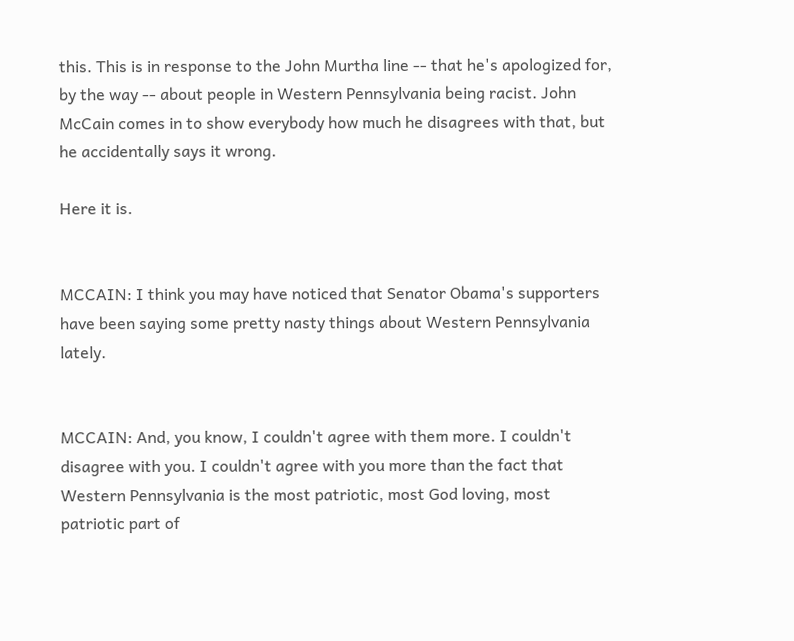this. This is in response to the John Murtha line -- that he's apologized for, by the way -- about people in Western Pennsylvania being racist. John McCain comes in to show everybody how much he disagrees with that, but he accidentally says it wrong.

Here it is.


MCCAIN: I think you may have noticed that Senator Obama's supporters have been saying some pretty nasty things about Western Pennsylvania lately.


MCCAIN: And, you know, I couldn't agree with them more. I couldn't disagree with you. I couldn't agree with you more than the fact that Western Pennsylvania is the most patriotic, most God loving, most patriotic part of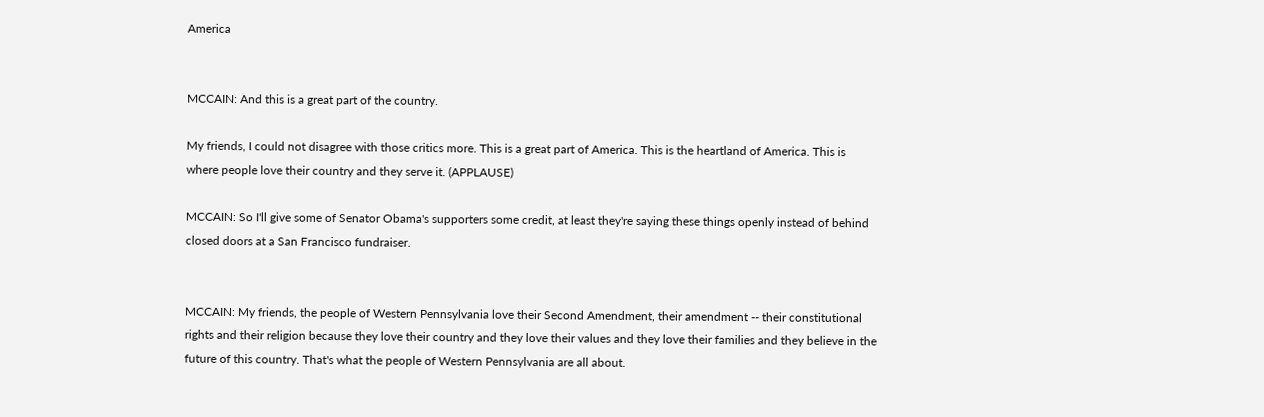America


MCCAIN: And this is a great part of the country.

My friends, I could not disagree with those critics more. This is a great part of America. This is the heartland of America. This is where people love their country and they serve it. (APPLAUSE)

MCCAIN: So I'll give some of Senator Obama's supporters some credit, at least they're saying these things openly instead of behind closed doors at a San Francisco fundraiser.


MCCAIN: My friends, the people of Western Pennsylvania love their Second Amendment, their amendment -- their constitutional rights and their religion because they love their country and they love their values and they love their families and they believe in the future of this country. That's what the people of Western Pennsylvania are all about.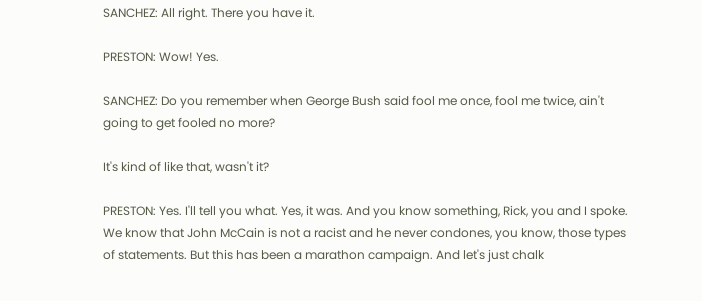SANCHEZ: All right. There you have it.

PRESTON: Wow! Yes.

SANCHEZ: Do you remember when George Bush said fool me once, fool me twice, ain't going to get fooled no more?

It's kind of like that, wasn't it?

PRESTON: Yes. I'll tell you what. Yes, it was. And you know something, Rick, you and I spoke. We know that John McCain is not a racist and he never condones, you know, those types of statements. But this has been a marathon campaign. And let's just chalk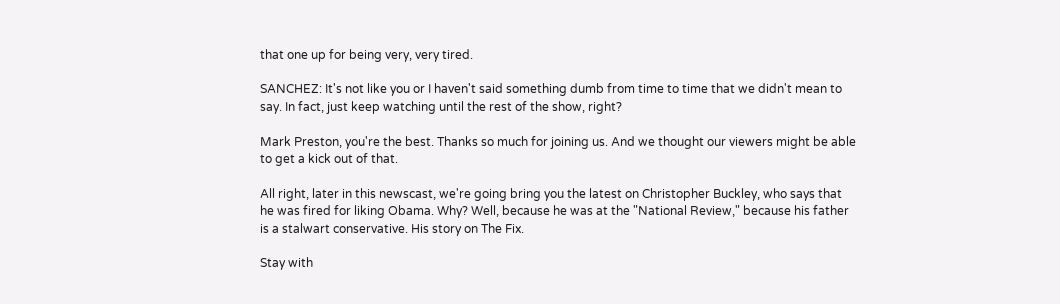that one up for being very, very tired.

SANCHEZ: It's not like you or I haven't said something dumb from time to time that we didn't mean to say. In fact, just keep watching until the rest of the show, right?

Mark Preston, you're the best. Thanks so much for joining us. And we thought our viewers might be able to get a kick out of that.

All right, later in this newscast, we're going bring you the latest on Christopher Buckley, who says that he was fired for liking Obama. Why? Well, because he was at the "National Review," because his father is a stalwart conservative. His story on The Fix.

Stay with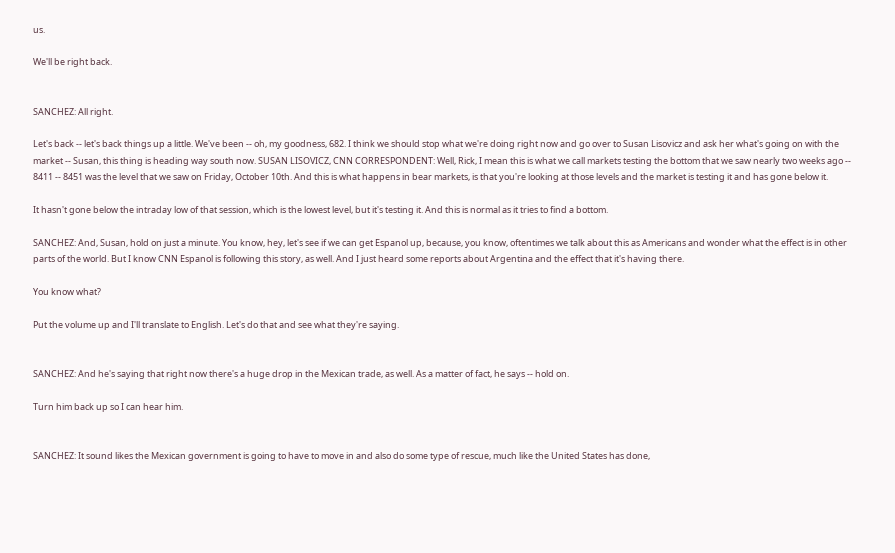us.

We'll be right back.


SANCHEZ: All right.

Let's back -- let's back things up a little. We've been -- oh, my goodness, 682. I think we should stop what we're doing right now and go over to Susan Lisovicz and ask her what's going on with the market -- Susan, this thing is heading way south now. SUSAN LISOVICZ, CNN CORRESPONDENT: Well, Rick, I mean this is what we call markets testing the bottom that we saw nearly two weeks ago -- 8411 -- 8451 was the level that we saw on Friday, October 10th. And this is what happens in bear markets, is that you're looking at those levels and the market is testing it and has gone below it.

It hasn't gone below the intraday low of that session, which is the lowest level, but it's testing it. And this is normal as it tries to find a bottom.

SANCHEZ: And, Susan, hold on just a minute. You know, hey, let's see if we can get Espanol up, because, you know, oftentimes we talk about this as Americans and wonder what the effect is in other parts of the world. But I know CNN Espanol is following this story, as well. And I just heard some reports about Argentina and the effect that it's having there.

You know what?

Put the volume up and I'll translate to English. Let's do that and see what they're saying.


SANCHEZ: And he's saying that right now there's a huge drop in the Mexican trade, as well. As a matter of fact, he says -- hold on.

Turn him back up so I can hear him.


SANCHEZ: It sound likes the Mexican government is going to have to move in and also do some type of rescue, much like the United States has done,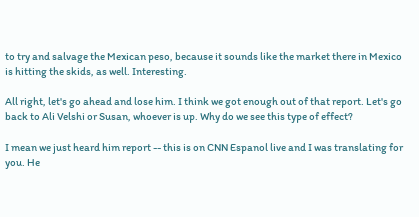to try and salvage the Mexican peso, because it sounds like the market there in Mexico is hitting the skids, as well. Interesting.

All right, let's go ahead and lose him. I think we got enough out of that report. Let's go back to Ali Velshi or Susan, whoever is up. Why do we see this type of effect?

I mean we just heard him report -- this is on CNN Espanol live and I was translating for you. He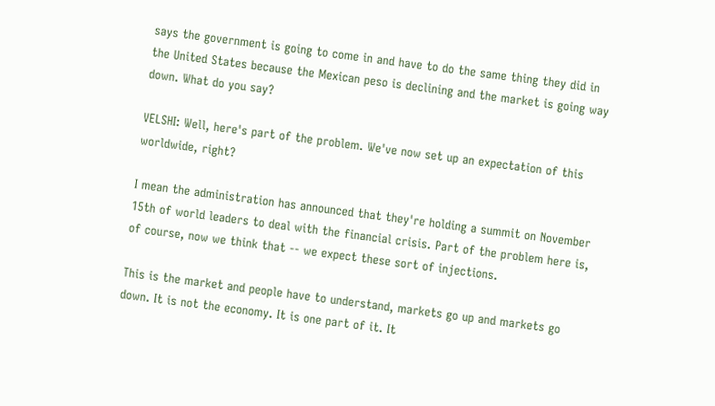says the government is going to come in and have to do the same thing they did in the United States because the Mexican peso is declining and the market is going way down. What do you say?

VELSHI: Well, here's part of the problem. We've now set up an expectation of this worldwide, right?

I mean the administration has announced that they're holding a summit on November 15th of world leaders to deal with the financial crisis. Part of the problem here is, of course, now we think that -- we expect these sort of injections.

This is the market and people have to understand, markets go up and markets go down. It is not the economy. It is one part of it. It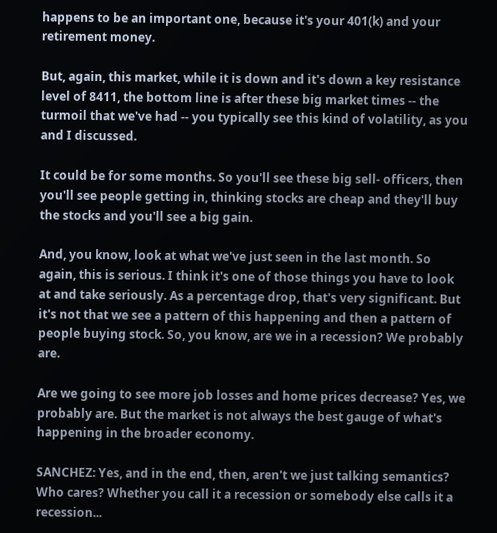happens to be an important one, because it's your 401(k) and your retirement money.

But, again, this market, while it is down and it's down a key resistance level of 8411, the bottom line is after these big market times -- the turmoil that we've had -- you typically see this kind of volatility, as you and I discussed.

It could be for some months. So you'll see these big sell- officers, then you'll see people getting in, thinking stocks are cheap and they'll buy the stocks and you'll see a big gain.

And, you know, look at what we've just seen in the last month. So again, this is serious. I think it's one of those things you have to look at and take seriously. As a percentage drop, that's very significant. But it's not that we see a pattern of this happening and then a pattern of people buying stock. So, you know, are we in a recession? We probably are.

Are we going to see more job losses and home prices decrease? Yes, we probably are. But the market is not always the best gauge of what's happening in the broader economy.

SANCHEZ: Yes, and in the end, then, aren't we just talking semantics? Who cares? Whether you call it a recession or somebody else calls it a recession...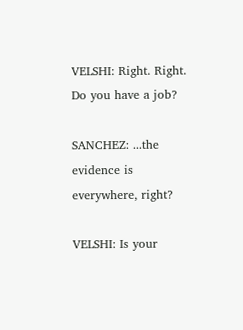VELSHI: Right. Right. Do you have a job?

SANCHEZ: ...the evidence is everywhere, right?

VELSHI: Is your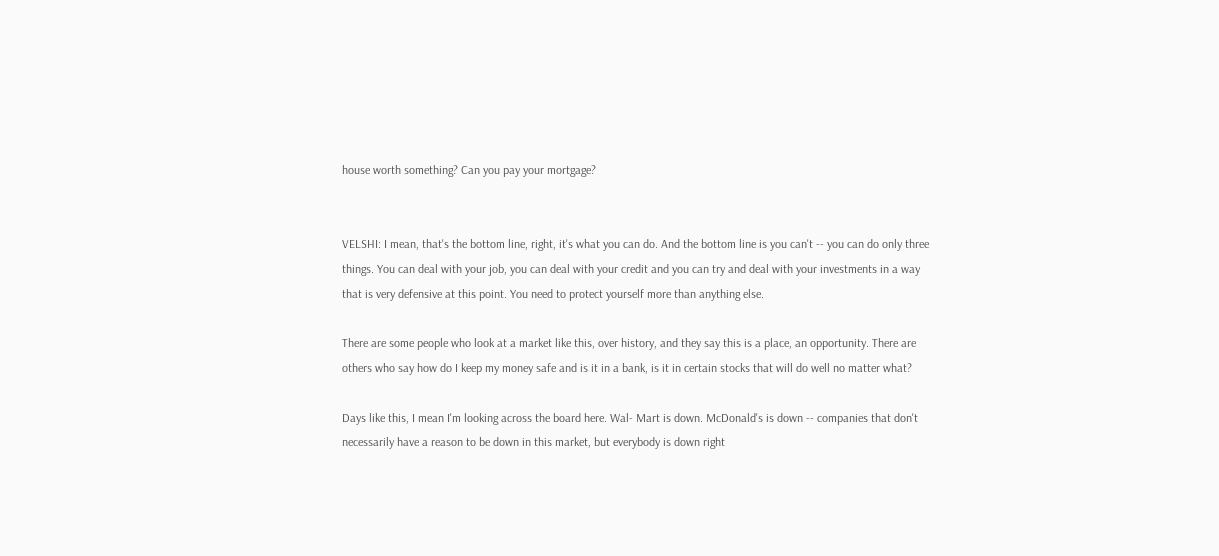house worth something? Can you pay your mortgage?


VELSHI: I mean, that's the bottom line, right, it's what you can do. And the bottom line is you can't -- you can do only three things. You can deal with your job, you can deal with your credit and you can try and deal with your investments in a way that is very defensive at this point. You need to protect yourself more than anything else.

There are some people who look at a market like this, over history, and they say this is a place, an opportunity. There are others who say how do I keep my money safe and is it in a bank, is it in certain stocks that will do well no matter what?

Days like this, I mean I'm looking across the board here. Wal- Mart is down. McDonald's is down -- companies that don't necessarily have a reason to be down in this market, but everybody is down right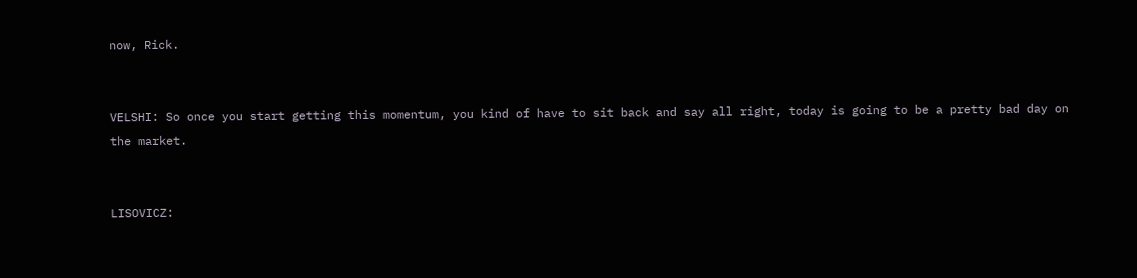now, Rick.


VELSHI: So once you start getting this momentum, you kind of have to sit back and say all right, today is going to be a pretty bad day on the market.


LISOVICZ: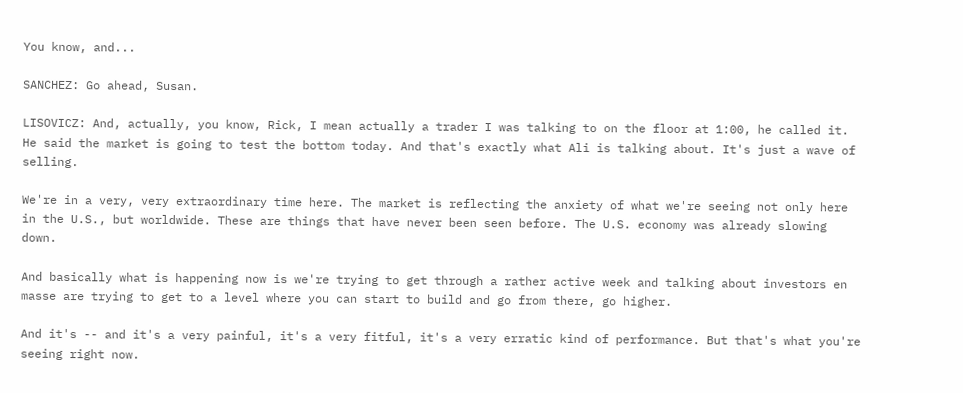You know, and...

SANCHEZ: Go ahead, Susan.

LISOVICZ: And, actually, you know, Rick, I mean actually a trader I was talking to on the floor at 1:00, he called it. He said the market is going to test the bottom today. And that's exactly what Ali is talking about. It's just a wave of selling.

We're in a very, very extraordinary time here. The market is reflecting the anxiety of what we're seeing not only here in the U.S., but worldwide. These are things that have never been seen before. The U.S. economy was already slowing down.

And basically what is happening now is we're trying to get through a rather active week and talking about investors en masse are trying to get to a level where you can start to build and go from there, go higher.

And it's -- and it's a very painful, it's a very fitful, it's a very erratic kind of performance. But that's what you're seeing right now.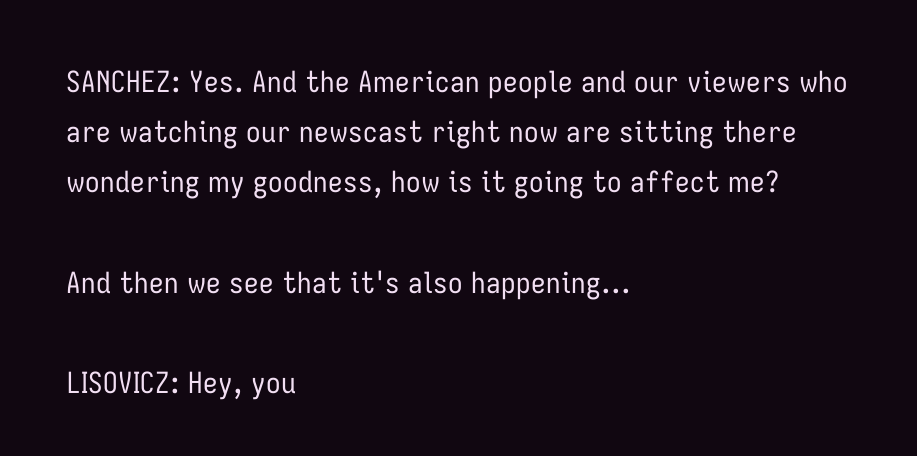SANCHEZ: Yes. And the American people and our viewers who are watching our newscast right now are sitting there wondering my goodness, how is it going to affect me?

And then we see that it's also happening...

LISOVICZ: Hey, you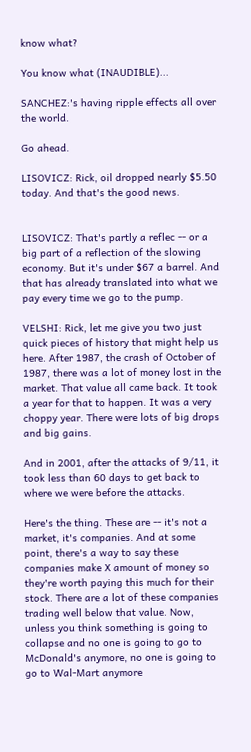know what?

You know what (INAUDIBLE)...

SANCHEZ:'s having ripple effects all over the world.

Go ahead.

LISOVICZ: Rick, oil dropped nearly $5.50 today. And that's the good news.


LISOVICZ: That's partly a reflec -- or a big part of a reflection of the slowing economy. But it's under $67 a barrel. And that has already translated into what we pay every time we go to the pump.

VELSHI: Rick, let me give you two just quick pieces of history that might help us here. After 1987, the crash of October of 1987, there was a lot of money lost in the market. That value all came back. It took a year for that to happen. It was a very choppy year. There were lots of big drops and big gains.

And in 2001, after the attacks of 9/11, it took less than 60 days to get back to where we were before the attacks.

Here's the thing. These are -- it's not a market, it's companies. And at some point, there's a way to say these companies make X amount of money so they're worth paying this much for their stock. There are a lot of these companies trading well below that value. Now, unless you think something is going to collapse and no one is going to go to McDonald's anymore, no one is going to go to Wal-Mart anymore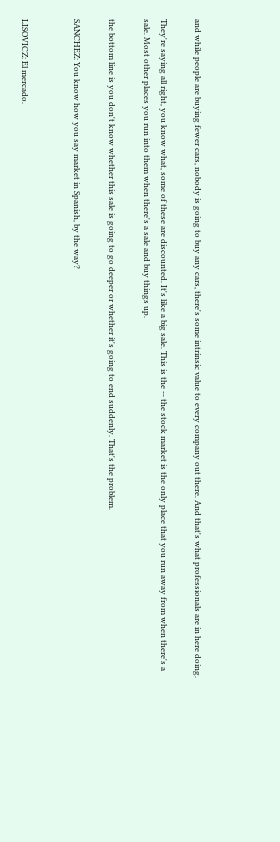and while people are buying fewer cars, nobody is going to buy any cars, there's some intrinsic value to every company out there. And that's what professionals are in here doing.

They're saying all right, you know what, some of these are discounted. It's like a big sale. This is the -- the stock market is the only place that you run away from when there's a sale. Most other places you run into them when there's a sale and buy things up.

the bottom line is you don't know whether this sale is going to go deeper or whether it's going to end suddenly. That's the problem.

SANCHEZ: You know how you say market in Spanish, by the way?


LISOVICZ: El mercado.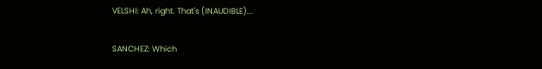VELSHI: Ah, right. That's (INAUDIBLE)...

SANCHEZ: Which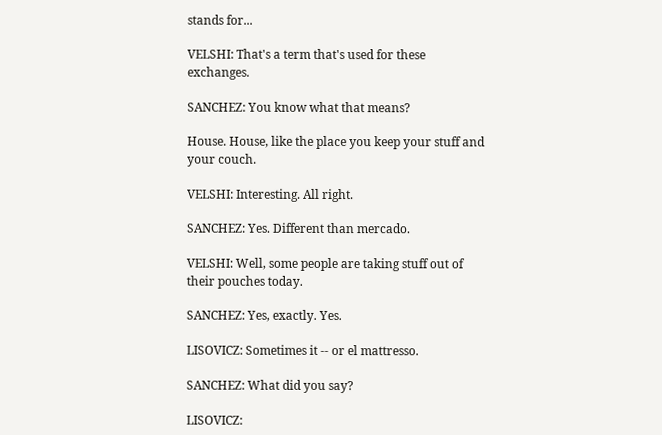stands for...

VELSHI: That's a term that's used for these exchanges.

SANCHEZ: You know what that means?

House. House, like the place you keep your stuff and your couch.

VELSHI: Interesting. All right.

SANCHEZ: Yes. Different than mercado.

VELSHI: Well, some people are taking stuff out of their pouches today.

SANCHEZ: Yes, exactly. Yes.

LISOVICZ: Sometimes it -- or el mattresso.

SANCHEZ: What did you say?

LISOVICZ: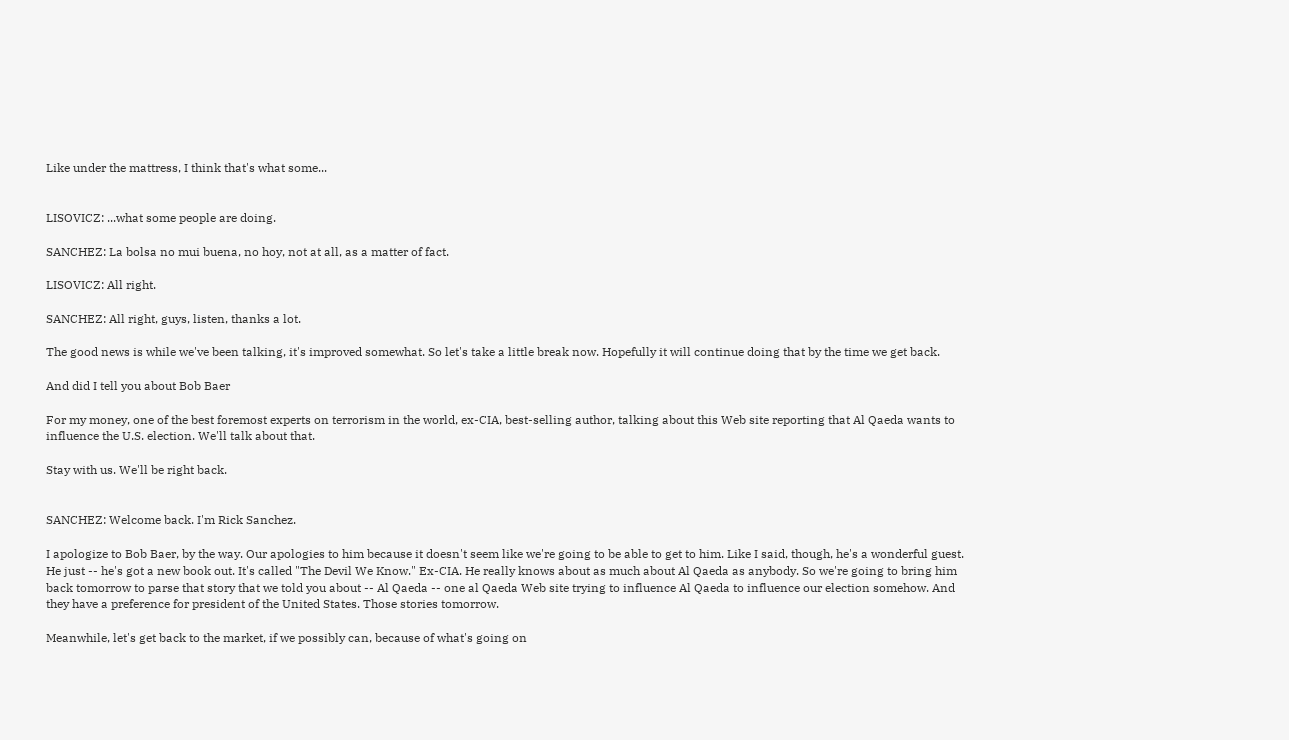Like under the mattress, I think that's what some...


LISOVICZ: ...what some people are doing.

SANCHEZ: La bolsa no mui buena, no hoy, not at all, as a matter of fact.

LISOVICZ: All right.

SANCHEZ: All right, guys, listen, thanks a lot.

The good news is while we've been talking, it's improved somewhat. So let's take a little break now. Hopefully it will continue doing that by the time we get back.

And did I tell you about Bob Baer

For my money, one of the best foremost experts on terrorism in the world, ex-CIA, best-selling author, talking about this Web site reporting that Al Qaeda wants to influence the U.S. election. We'll talk about that.

Stay with us. We'll be right back.


SANCHEZ: Welcome back. I'm Rick Sanchez.

I apologize to Bob Baer, by the way. Our apologies to him because it doesn't seem like we're going to be able to get to him. Like I said, though, he's a wonderful guest. He just -- he's got a new book out. It's called "The Devil We Know." Ex-CIA. He really knows about as much about Al Qaeda as anybody. So we're going to bring him back tomorrow to parse that story that we told you about -- Al Qaeda -- one al Qaeda Web site trying to influence Al Qaeda to influence our election somehow. And they have a preference for president of the United States. Those stories tomorrow.

Meanwhile, let's get back to the market, if we possibly can, because of what's going on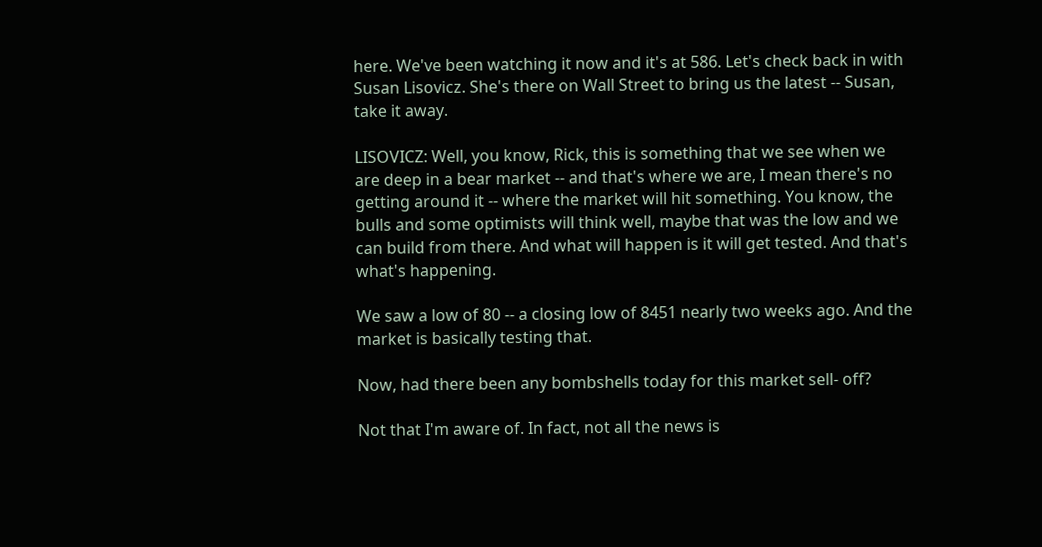here. We've been watching it now and it's at 586. Let's check back in with Susan Lisovicz. She's there on Wall Street to bring us the latest -- Susan, take it away.

LISOVICZ: Well, you know, Rick, this is something that we see when we are deep in a bear market -- and that's where we are, I mean there's no getting around it -- where the market will hit something. You know, the bulls and some optimists will think well, maybe that was the low and we can build from there. And what will happen is it will get tested. And that's what's happening.

We saw a low of 80 -- a closing low of 8451 nearly two weeks ago. And the market is basically testing that.

Now, had there been any bombshells today for this market sell- off?

Not that I'm aware of. In fact, not all the news is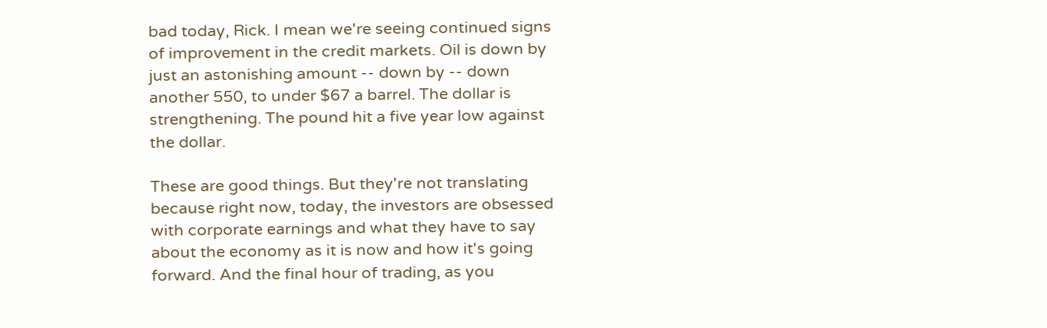bad today, Rick. I mean we're seeing continued signs of improvement in the credit markets. Oil is down by just an astonishing amount -- down by -- down another 550, to under $67 a barrel. The dollar is strengthening. The pound hit a five year low against the dollar.

These are good things. But they're not translating because right now, today, the investors are obsessed with corporate earnings and what they have to say about the economy as it is now and how it's going forward. And the final hour of trading, as you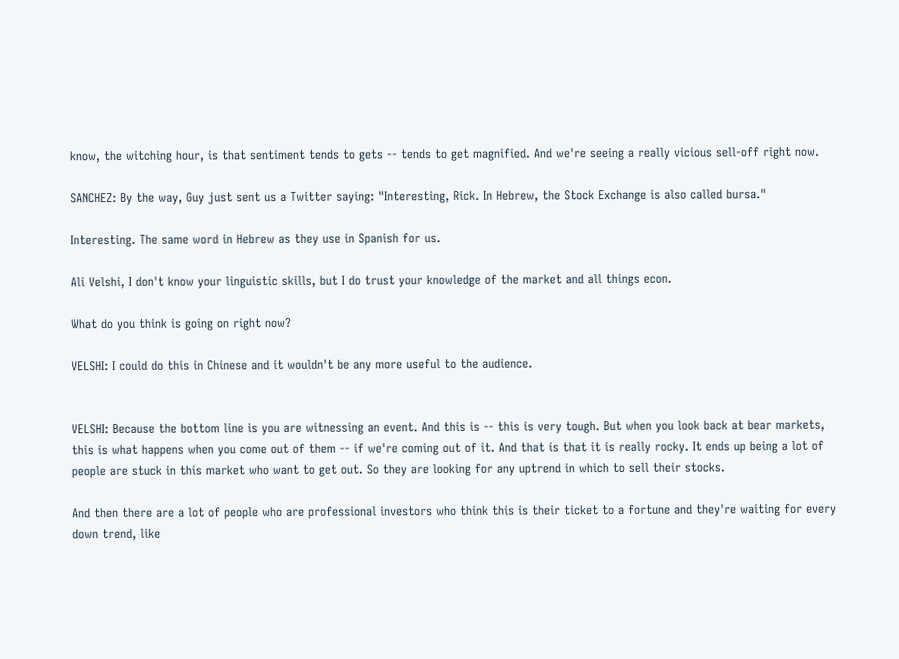know, the witching hour, is that sentiment tends to gets -- tends to get magnified. And we're seeing a really vicious sell-off right now.

SANCHEZ: By the way, Guy just sent us a Twitter saying: "Interesting, Rick. In Hebrew, the Stock Exchange is also called bursa."

Interesting. The same word in Hebrew as they use in Spanish for us.

Ali Velshi, I don't know your linguistic skills, but I do trust your knowledge of the market and all things econ.

What do you think is going on right now?

VELSHI: I could do this in Chinese and it wouldn't be any more useful to the audience.


VELSHI: Because the bottom line is you are witnessing an event. And this is -- this is very tough. But when you look back at bear markets, this is what happens when you come out of them -- if we're coming out of it. And that is that it is really rocky. It ends up being a lot of people are stuck in this market who want to get out. So they are looking for any uptrend in which to sell their stocks.

And then there are a lot of people who are professional investors who think this is their ticket to a fortune and they're waiting for every down trend, like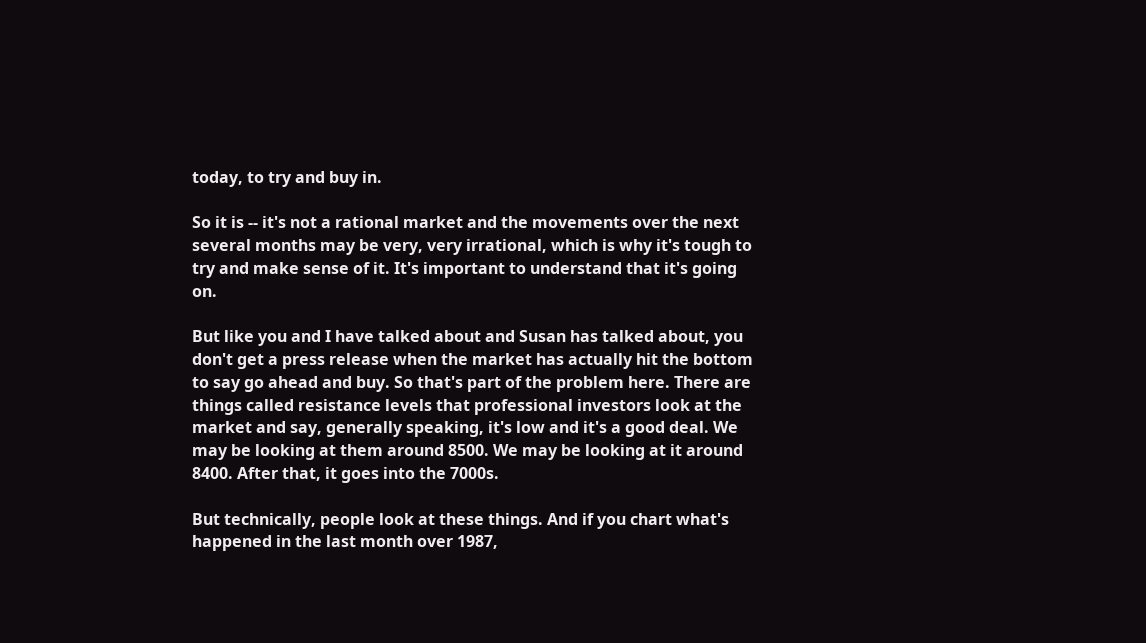today, to try and buy in.

So it is -- it's not a rational market and the movements over the next several months may be very, very irrational, which is why it's tough to try and make sense of it. It's important to understand that it's going on.

But like you and I have talked about and Susan has talked about, you don't get a press release when the market has actually hit the bottom to say go ahead and buy. So that's part of the problem here. There are things called resistance levels that professional investors look at the market and say, generally speaking, it's low and it's a good deal. We may be looking at them around 8500. We may be looking at it around 8400. After that, it goes into the 7000s.

But technically, people look at these things. And if you chart what's happened in the last month over 1987,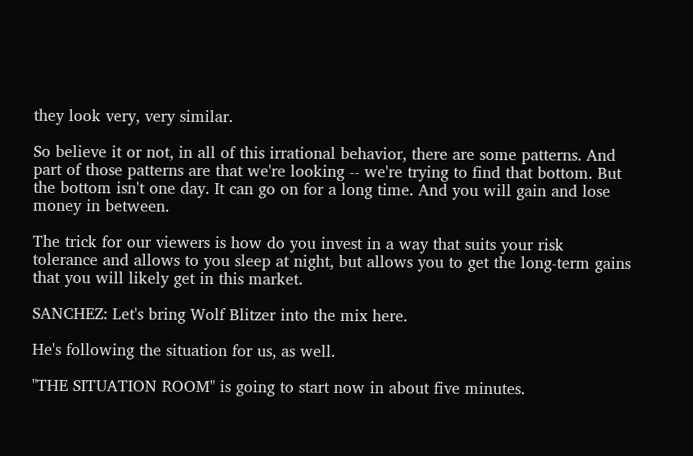they look very, very similar.

So believe it or not, in all of this irrational behavior, there are some patterns. And part of those patterns are that we're looking -- we're trying to find that bottom. But the bottom isn't one day. It can go on for a long time. And you will gain and lose money in between.

The trick for our viewers is how do you invest in a way that suits your risk tolerance and allows to you sleep at night, but allows you to get the long-term gains that you will likely get in this market.

SANCHEZ: Let's bring Wolf Blitzer into the mix here.

He's following the situation for us, as well.

"THE SITUATION ROOM" is going to start now in about five minutes.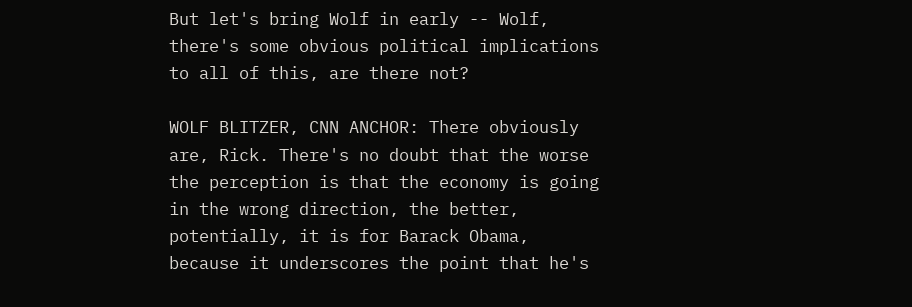But let's bring Wolf in early -- Wolf, there's some obvious political implications to all of this, are there not?

WOLF BLITZER, CNN ANCHOR: There obviously are, Rick. There's no doubt that the worse the perception is that the economy is going in the wrong direction, the better, potentially, it is for Barack Obama, because it underscores the point that he's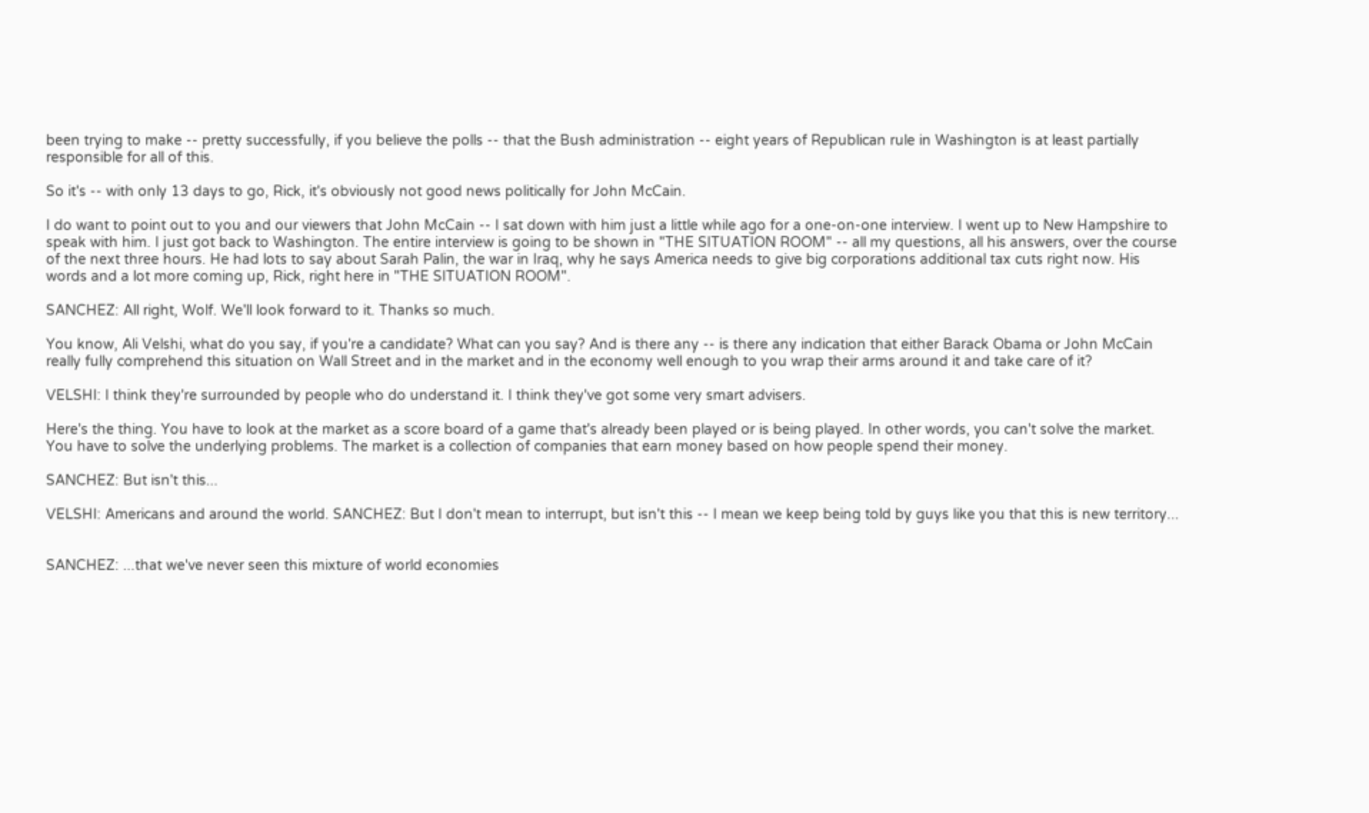been trying to make -- pretty successfully, if you believe the polls -- that the Bush administration -- eight years of Republican rule in Washington is at least partially responsible for all of this.

So it's -- with only 13 days to go, Rick, it's obviously not good news politically for John McCain.

I do want to point out to you and our viewers that John McCain -- I sat down with him just a little while ago for a one-on-one interview. I went up to New Hampshire to speak with him. I just got back to Washington. The entire interview is going to be shown in "THE SITUATION ROOM" -- all my questions, all his answers, over the course of the next three hours. He had lots to say about Sarah Palin, the war in Iraq, why he says America needs to give big corporations additional tax cuts right now. His words and a lot more coming up, Rick, right here in "THE SITUATION ROOM".

SANCHEZ: All right, Wolf. We'll look forward to it. Thanks so much.

You know, Ali Velshi, what do you say, if you're a candidate? What can you say? And is there any -- is there any indication that either Barack Obama or John McCain really fully comprehend this situation on Wall Street and in the market and in the economy well enough to you wrap their arms around it and take care of it?

VELSHI: I think they're surrounded by people who do understand it. I think they've got some very smart advisers.

Here's the thing. You have to look at the market as a score board of a game that's already been played or is being played. In other words, you can't solve the market. You have to solve the underlying problems. The market is a collection of companies that earn money based on how people spend their money.

SANCHEZ: But isn't this...

VELSHI: Americans and around the world. SANCHEZ: But I don't mean to interrupt, but isn't this -- I mean we keep being told by guys like you that this is new territory...


SANCHEZ: ...that we've never seen this mixture of world economies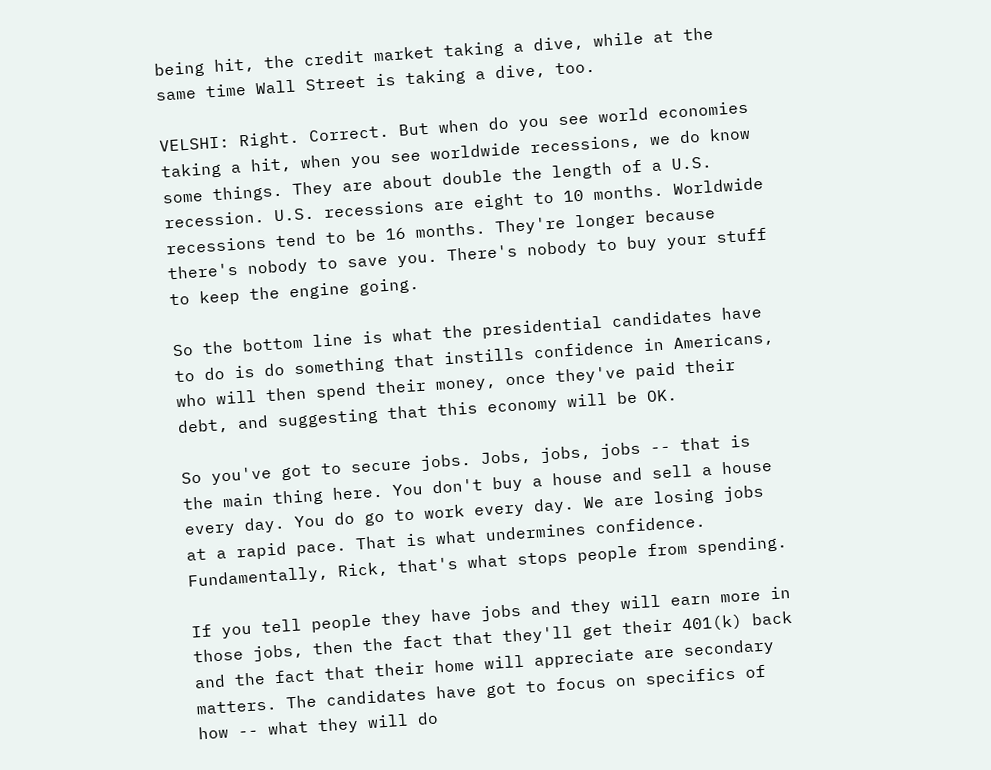being hit, the credit market taking a dive, while at the same time Wall Street is taking a dive, too.

VELSHI: Right. Correct. But when do you see world economies taking a hit, when you see worldwide recessions, we do know some things. They are about double the length of a U.S. recession. U.S. recessions are eight to 10 months. Worldwide recessions tend to be 16 months. They're longer because there's nobody to save you. There's nobody to buy your stuff to keep the engine going.

So the bottom line is what the presidential candidates have to do is do something that instills confidence in Americans, who will then spend their money, once they've paid their debt, and suggesting that this economy will be OK.

So you've got to secure jobs. Jobs, jobs, jobs -- that is the main thing here. You don't buy a house and sell a house every day. You do go to work every day. We are losing jobs at a rapid pace. That is what undermines confidence. Fundamentally, Rick, that's what stops people from spending.

If you tell people they have jobs and they will earn more in those jobs, then the fact that they'll get their 401(k) back and the fact that their home will appreciate are secondary matters. The candidates have got to focus on specifics of how -- what they will do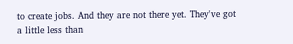to create jobs. And they are not there yet. They've got a little less than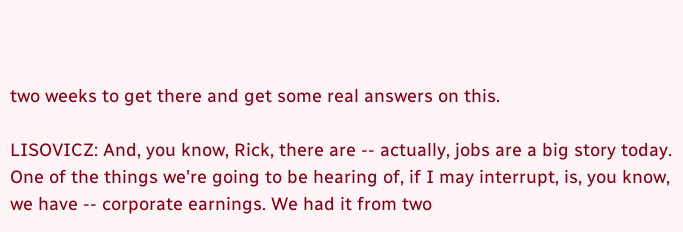two weeks to get there and get some real answers on this.

LISOVICZ: And, you know, Rick, there are -- actually, jobs are a big story today. One of the things we're going to be hearing of, if I may interrupt, is, you know, we have -- corporate earnings. We had it from two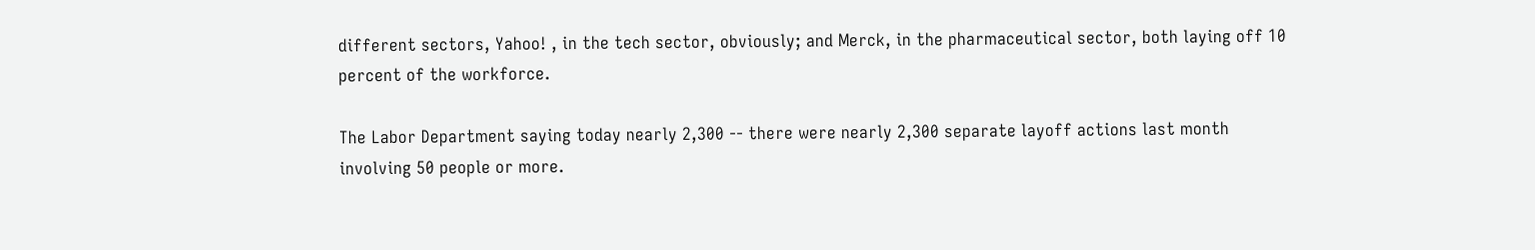different sectors, Yahoo! , in the tech sector, obviously; and Merck, in the pharmaceutical sector, both laying off 10 percent of the workforce.

The Labor Department saying today nearly 2,300 -- there were nearly 2,300 separate layoff actions last month involving 50 people or more.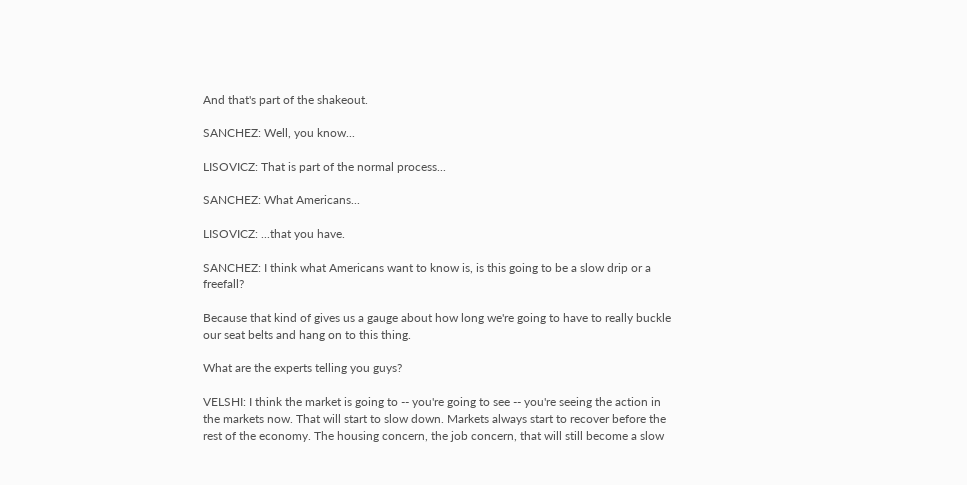And that's part of the shakeout.

SANCHEZ: Well, you know...

LISOVICZ: That is part of the normal process...

SANCHEZ: What Americans...

LISOVICZ: ...that you have.

SANCHEZ: I think what Americans want to know is, is this going to be a slow drip or a freefall?

Because that kind of gives us a gauge about how long we're going to have to really buckle our seat belts and hang on to this thing.

What are the experts telling you guys?

VELSHI: I think the market is going to -- you're going to see -- you're seeing the action in the markets now. That will start to slow down. Markets always start to recover before the rest of the economy. The housing concern, the job concern, that will still become a slow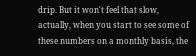drip. But it won't feel that slow, actually, when you start to see some of these numbers on a monthly basis, the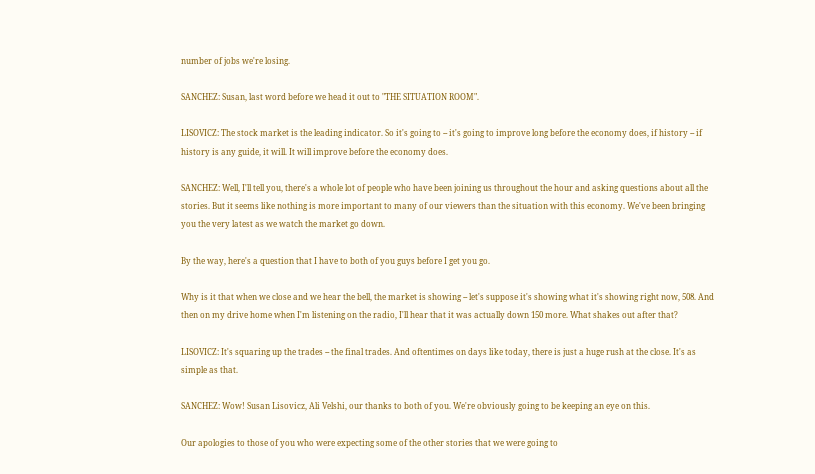number of jobs we're losing.

SANCHEZ: Susan, last word before we head it out to "THE SITUATION ROOM".

LISOVICZ: The stock market is the leading indicator. So it's going to -- it's going to improve long before the economy does, if history -- if history is any guide, it will. It will improve before the economy does.

SANCHEZ: Well, I'll tell you, there's a whole lot of people who have been joining us throughout the hour and asking questions about all the stories. But it seems like nothing is more important to many of our viewers than the situation with this economy. We've been bringing you the very latest as we watch the market go down.

By the way, here's a question that I have to both of you guys before I get you go.

Why is it that when we close and we hear the bell, the market is showing -- let's suppose it's showing what it's showing right now, 508. And then on my drive home when I'm listening on the radio, I'll hear that it was actually down 150 more. What shakes out after that?

LISOVICZ: It's squaring up the trades -- the final trades. And oftentimes on days like today, there is just a huge rush at the close. It's as simple as that.

SANCHEZ: Wow! Susan Lisovicz, Ali Velshi, our thanks to both of you. We're obviously going to be keeping an eye on this.

Our apologies to those of you who were expecting some of the other stories that we were going to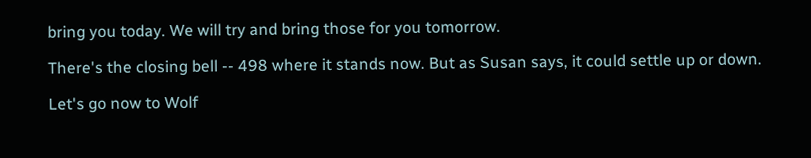bring you today. We will try and bring those for you tomorrow.

There's the closing bell -- 498 where it stands now. But as Susan says, it could settle up or down.

Let's go now to Wolf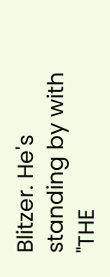Blitzer. He's standing by with "THE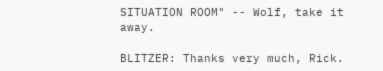SITUATION ROOM" -- Wolf, take it away.

BLITZER: Thanks very much, Rick.